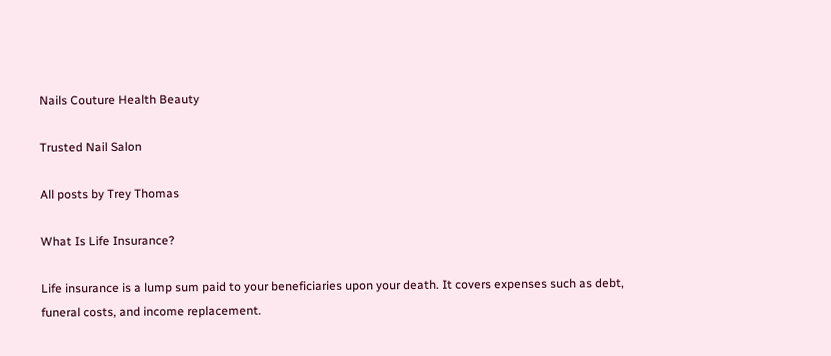Nails Couture Health Beauty

Trusted Nail Salon

All posts by Trey Thomas

What Is Life Insurance?

Life insurance is a lump sum paid to your beneficiaries upon your death. It covers expenses such as debt, funeral costs, and income replacement.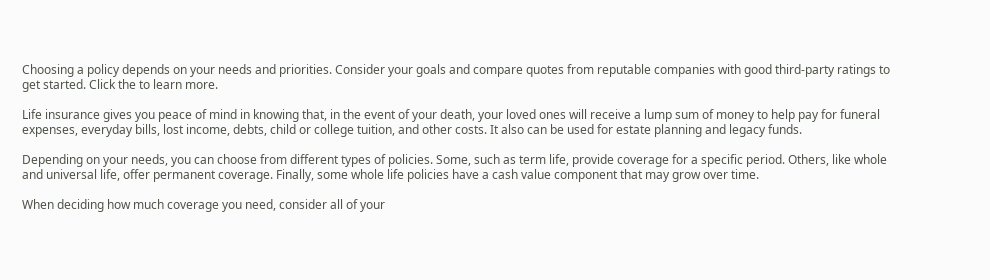Choosing a policy depends on your needs and priorities. Consider your goals and compare quotes from reputable companies with good third-party ratings to get started. Click the to learn more.

Life insurance gives you peace of mind in knowing that, in the event of your death, your loved ones will receive a lump sum of money to help pay for funeral expenses, everyday bills, lost income, debts, child or college tuition, and other costs. It also can be used for estate planning and legacy funds.

Depending on your needs, you can choose from different types of policies. Some, such as term life, provide coverage for a specific period. Others, like whole and universal life, offer permanent coverage. Finally, some whole life policies have a cash value component that may grow over time.

When deciding how much coverage you need, consider all of your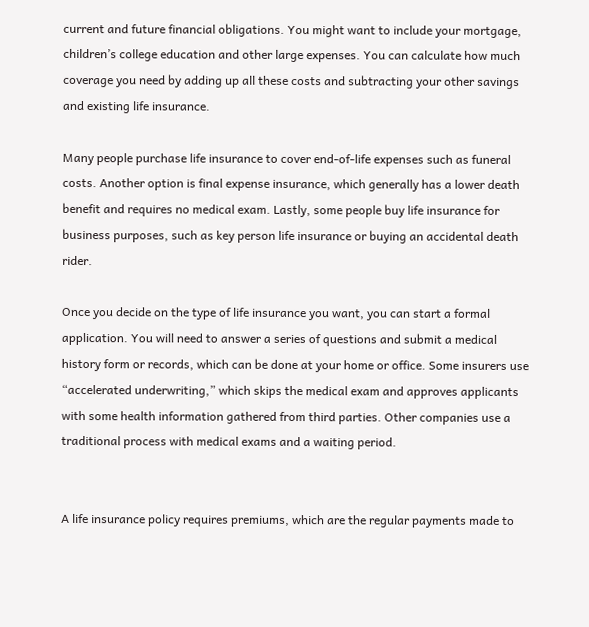current and future financial obligations. You might want to include your mortgage, children’s college education and other large expenses. You can calculate how much coverage you need by adding up all these costs and subtracting your other savings and existing life insurance.

Many people purchase life insurance to cover end-of-life expenses such as funeral costs. Another option is final expense insurance, which generally has a lower death benefit and requires no medical exam. Lastly, some people buy life insurance for business purposes, such as key person life insurance or buying an accidental death rider.

Once you decide on the type of life insurance you want, you can start a formal application. You will need to answer a series of questions and submit a medical history form or records, which can be done at your home or office. Some insurers use “accelerated underwriting,” which skips the medical exam and approves applicants with some health information gathered from third parties. Other companies use a traditional process with medical exams and a waiting period.


A life insurance policy requires premiums, which are the regular payments made to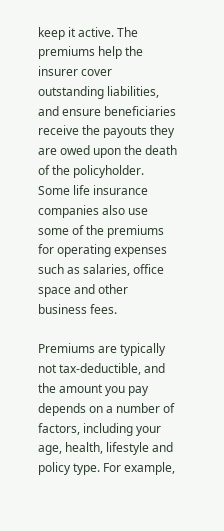keep it active. The premiums help the insurer cover outstanding liabilities, and ensure beneficiaries receive the payouts they are owed upon the death of the policyholder. Some life insurance companies also use some of the premiums for operating expenses such as salaries, office space and other business fees.

Premiums are typically not tax-deductible, and the amount you pay depends on a number of factors, including your age, health, lifestyle and policy type. For example,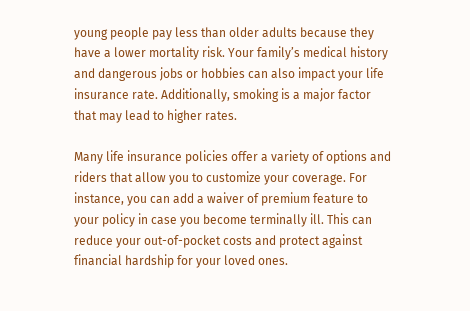young people pay less than older adults because they have a lower mortality risk. Your family’s medical history and dangerous jobs or hobbies can also impact your life insurance rate. Additionally, smoking is a major factor that may lead to higher rates.

Many life insurance policies offer a variety of options and riders that allow you to customize your coverage. For instance, you can add a waiver of premium feature to your policy in case you become terminally ill. This can reduce your out-of-pocket costs and protect against financial hardship for your loved ones.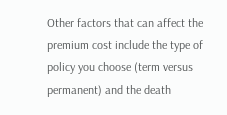Other factors that can affect the premium cost include the type of policy you choose (term versus permanent) and the death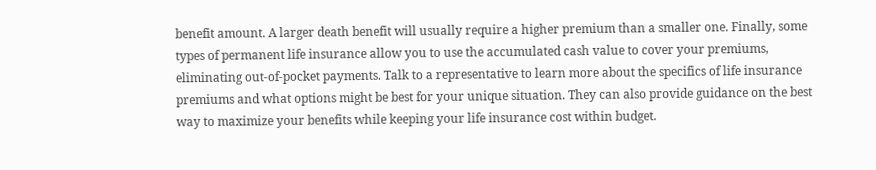benefit amount. A larger death benefit will usually require a higher premium than a smaller one. Finally, some types of permanent life insurance allow you to use the accumulated cash value to cover your premiums, eliminating out-of-pocket payments. Talk to a representative to learn more about the specifics of life insurance premiums and what options might be best for your unique situation. They can also provide guidance on the best way to maximize your benefits while keeping your life insurance cost within budget.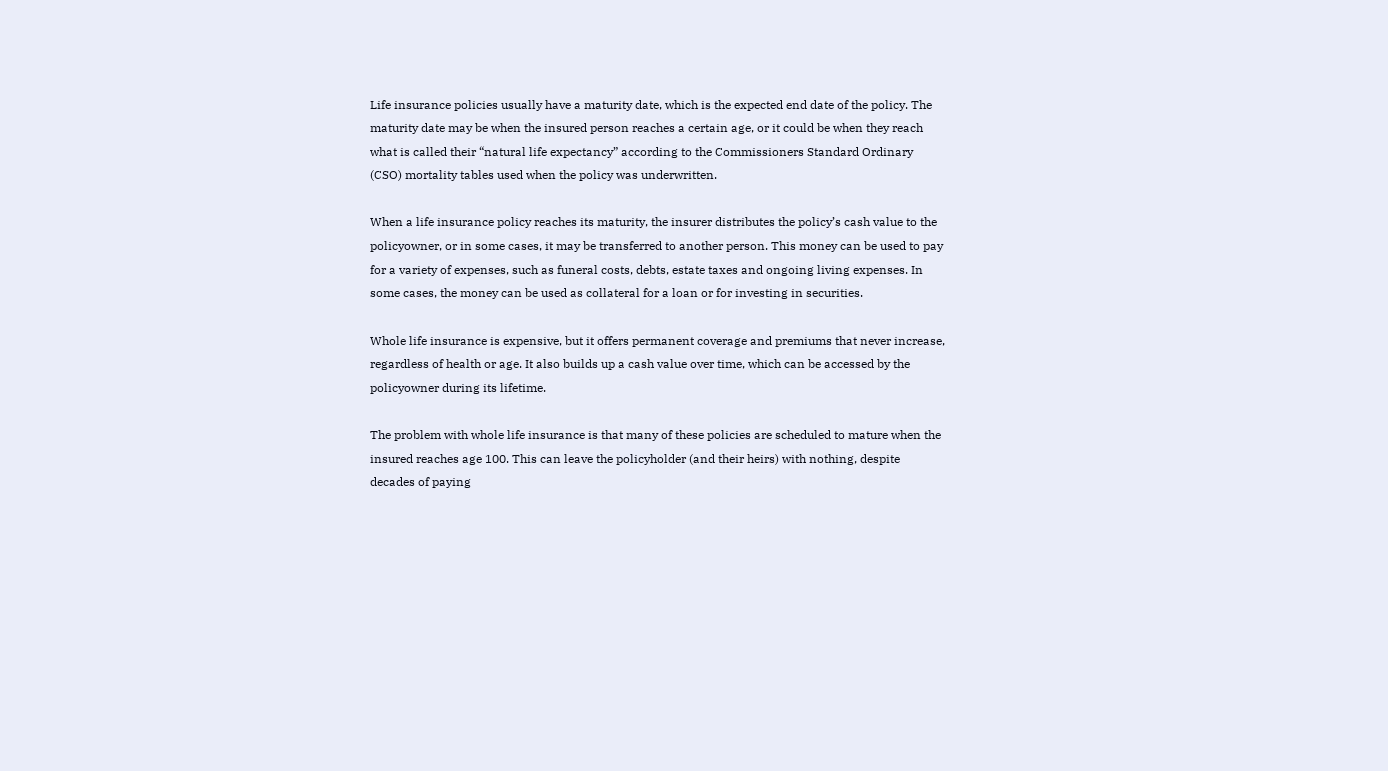Life insurance policies usually have a maturity date, which is the expected end date of the policy. The maturity date may be when the insured person reaches a certain age, or it could be when they reach what is called their “natural life expectancy” according to the Commissioners Standard Ordinary (CSO) mortality tables used when the policy was underwritten.

When a life insurance policy reaches its maturity, the insurer distributes the policy’s cash value to the policyowner, or in some cases, it may be transferred to another person. This money can be used to pay for a variety of expenses, such as funeral costs, debts, estate taxes and ongoing living expenses. In some cases, the money can be used as collateral for a loan or for investing in securities.

Whole life insurance is expensive, but it offers permanent coverage and premiums that never increase, regardless of health or age. It also builds up a cash value over time, which can be accessed by the policyowner during its lifetime.

The problem with whole life insurance is that many of these policies are scheduled to mature when the insured reaches age 100. This can leave the policyholder (and their heirs) with nothing, despite decades of paying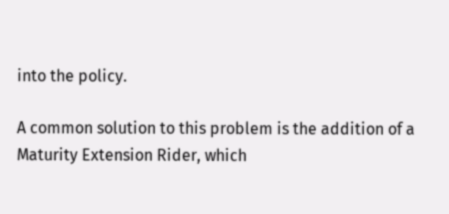into the policy.

A common solution to this problem is the addition of a Maturity Extension Rider, which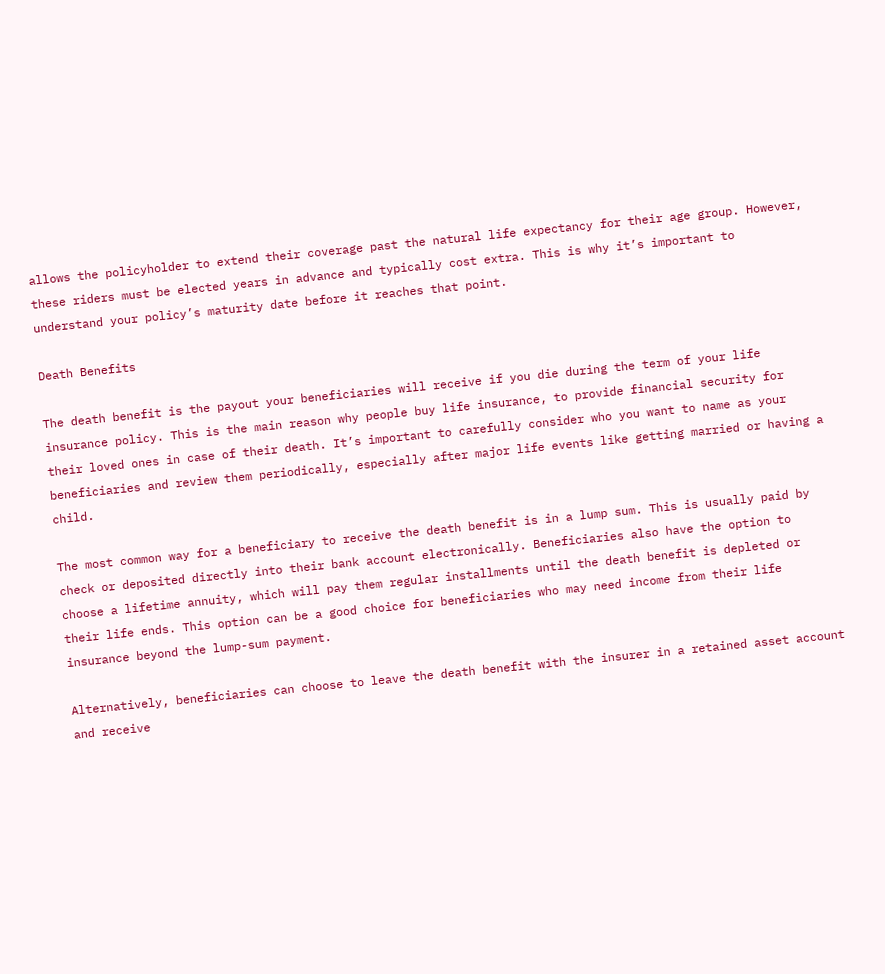allows the policyholder to extend their coverage past the natural life expectancy for their age group. However, these riders must be elected years in advance and typically cost extra. This is why it’s important to understand your policy’s maturity date before it reaches that point.

Death Benefits

The death benefit is the payout your beneficiaries will receive if you die during the term of your life insurance policy. This is the main reason why people buy life insurance, to provide financial security for their loved ones in case of their death. It’s important to carefully consider who you want to name as your beneficiaries and review them periodically, especially after major life events like getting married or having a child.

The most common way for a beneficiary to receive the death benefit is in a lump sum. This is usually paid by check or deposited directly into their bank account electronically. Beneficiaries also have the option to choose a lifetime annuity, which will pay them regular installments until the death benefit is depleted or their life ends. This option can be a good choice for beneficiaries who may need income from their life insurance beyond the lump-sum payment.

Alternatively, beneficiaries can choose to leave the death benefit with the insurer in a retained asset account and receive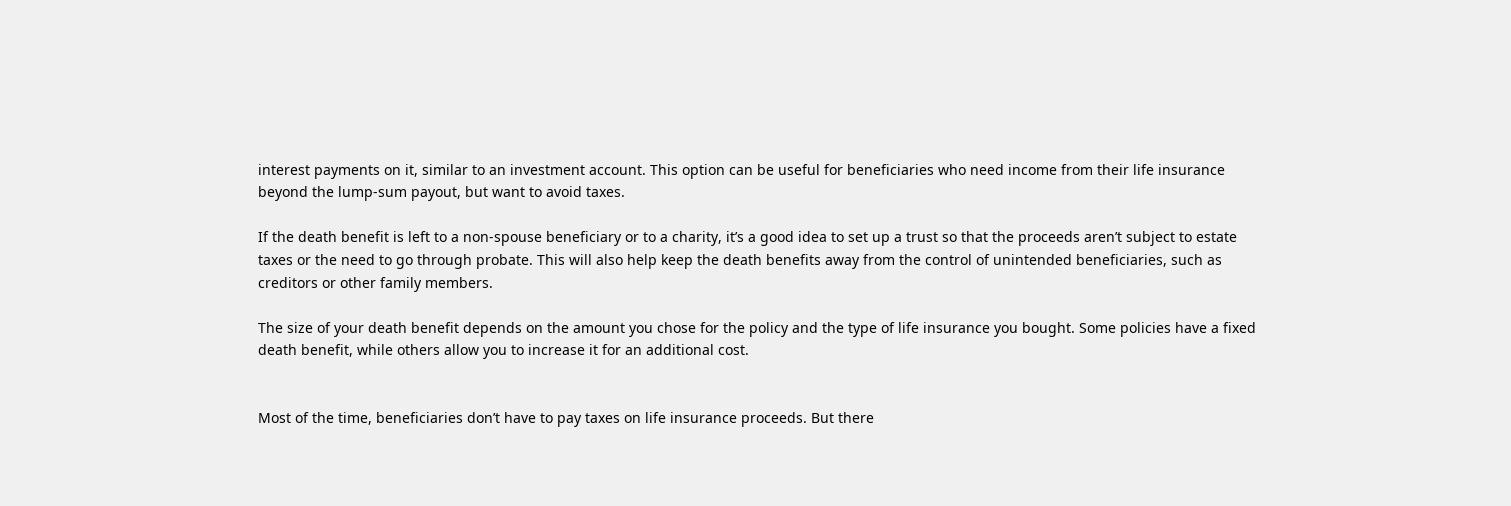interest payments on it, similar to an investment account. This option can be useful for beneficiaries who need income from their life insurance beyond the lump-sum payout, but want to avoid taxes.

If the death benefit is left to a non-spouse beneficiary or to a charity, it’s a good idea to set up a trust so that the proceeds aren’t subject to estate taxes or the need to go through probate. This will also help keep the death benefits away from the control of unintended beneficiaries, such as creditors or other family members.

The size of your death benefit depends on the amount you chose for the policy and the type of life insurance you bought. Some policies have a fixed death benefit, while others allow you to increase it for an additional cost.


Most of the time, beneficiaries don’t have to pay taxes on life insurance proceeds. But there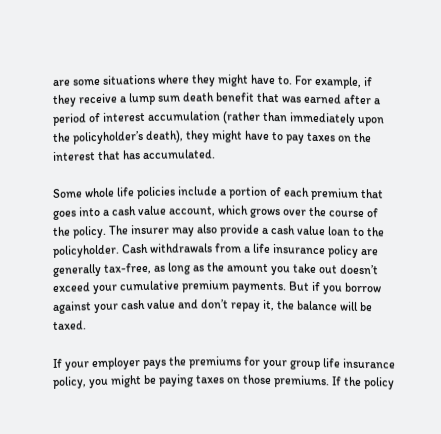are some situations where they might have to. For example, if they receive a lump sum death benefit that was earned after a period of interest accumulation (rather than immediately upon the policyholder’s death), they might have to pay taxes on the interest that has accumulated.

Some whole life policies include a portion of each premium that goes into a cash value account, which grows over the course of the policy. The insurer may also provide a cash value loan to the policyholder. Cash withdrawals from a life insurance policy are generally tax-free, as long as the amount you take out doesn’t exceed your cumulative premium payments. But if you borrow against your cash value and don’t repay it, the balance will be taxed.

If your employer pays the premiums for your group life insurance policy, you might be paying taxes on those premiums. If the policy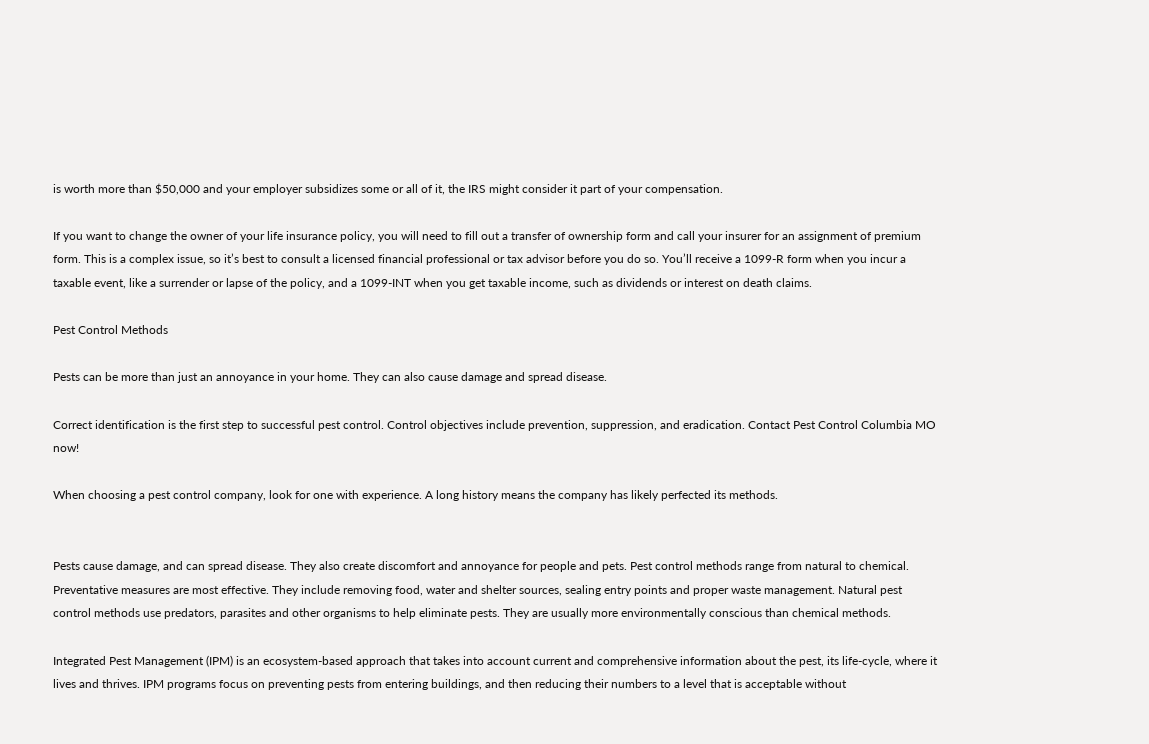is worth more than $50,000 and your employer subsidizes some or all of it, the IRS might consider it part of your compensation.

If you want to change the owner of your life insurance policy, you will need to fill out a transfer of ownership form and call your insurer for an assignment of premium form. This is a complex issue, so it’s best to consult a licensed financial professional or tax advisor before you do so. You’ll receive a 1099-R form when you incur a taxable event, like a surrender or lapse of the policy, and a 1099-INT when you get taxable income, such as dividends or interest on death claims.

Pest Control Methods

Pests can be more than just an annoyance in your home. They can also cause damage and spread disease.

Correct identification is the first step to successful pest control. Control objectives include prevention, suppression, and eradication. Contact Pest Control Columbia MO now!

When choosing a pest control company, look for one with experience. A long history means the company has likely perfected its methods.


Pests cause damage, and can spread disease. They also create discomfort and annoyance for people and pets. Pest control methods range from natural to chemical. Preventative measures are most effective. They include removing food, water and shelter sources, sealing entry points and proper waste management. Natural pest control methods use predators, parasites and other organisms to help eliminate pests. They are usually more environmentally conscious than chemical methods.

Integrated Pest Management (IPM) is an ecosystem-based approach that takes into account current and comprehensive information about the pest, its life-cycle, where it lives and thrives. IPM programs focus on preventing pests from entering buildings, and then reducing their numbers to a level that is acceptable without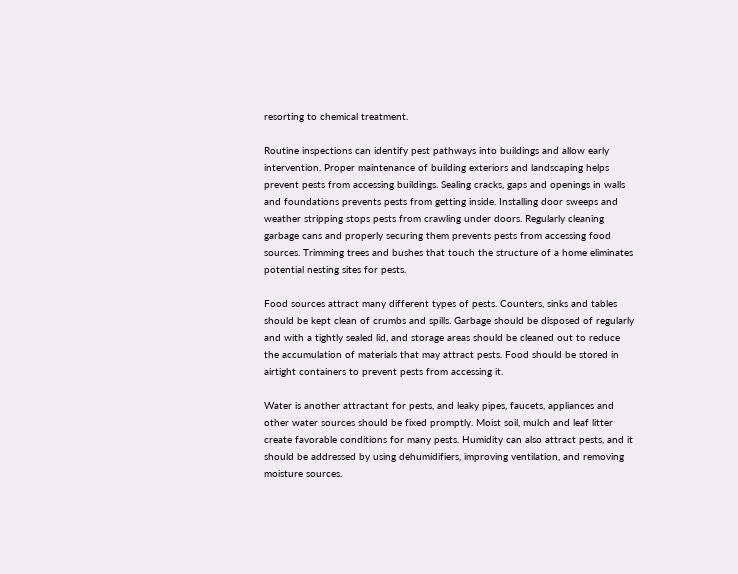resorting to chemical treatment.

Routine inspections can identify pest pathways into buildings and allow early intervention. Proper maintenance of building exteriors and landscaping helps prevent pests from accessing buildings. Sealing cracks, gaps and openings in walls and foundations prevents pests from getting inside. Installing door sweeps and weather stripping stops pests from crawling under doors. Regularly cleaning garbage cans and properly securing them prevents pests from accessing food sources. Trimming trees and bushes that touch the structure of a home eliminates potential nesting sites for pests.

Food sources attract many different types of pests. Counters, sinks and tables should be kept clean of crumbs and spills. Garbage should be disposed of regularly and with a tightly sealed lid, and storage areas should be cleaned out to reduce the accumulation of materials that may attract pests. Food should be stored in airtight containers to prevent pests from accessing it.

Water is another attractant for pests, and leaky pipes, faucets, appliances and other water sources should be fixed promptly. Moist soil, mulch and leaf litter create favorable conditions for many pests. Humidity can also attract pests, and it should be addressed by using dehumidifiers, improving ventilation, and removing moisture sources.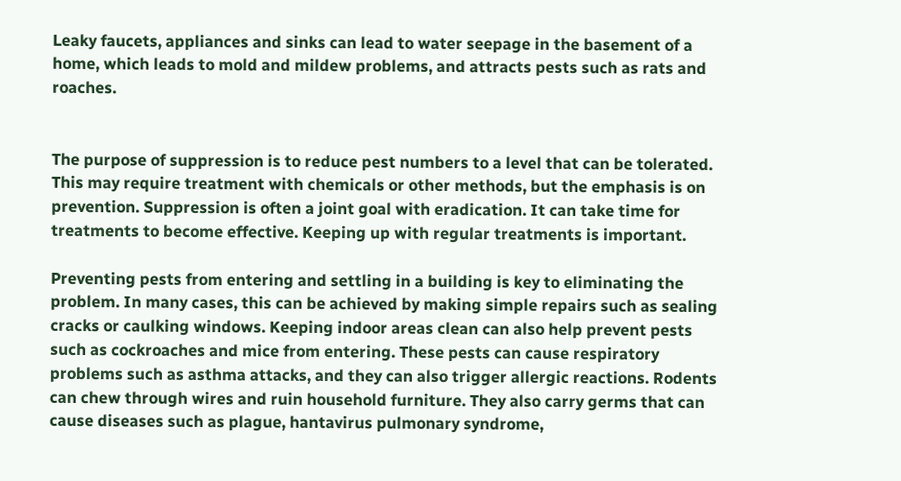Leaky faucets, appliances and sinks can lead to water seepage in the basement of a home, which leads to mold and mildew problems, and attracts pests such as rats and roaches.


The purpose of suppression is to reduce pest numbers to a level that can be tolerated. This may require treatment with chemicals or other methods, but the emphasis is on prevention. Suppression is often a joint goal with eradication. It can take time for treatments to become effective. Keeping up with regular treatments is important.

Preventing pests from entering and settling in a building is key to eliminating the problem. In many cases, this can be achieved by making simple repairs such as sealing cracks or caulking windows. Keeping indoor areas clean can also help prevent pests such as cockroaches and mice from entering. These pests can cause respiratory problems such as asthma attacks, and they can also trigger allergic reactions. Rodents can chew through wires and ruin household furniture. They also carry germs that can cause diseases such as plague, hantavirus pulmonary syndrome,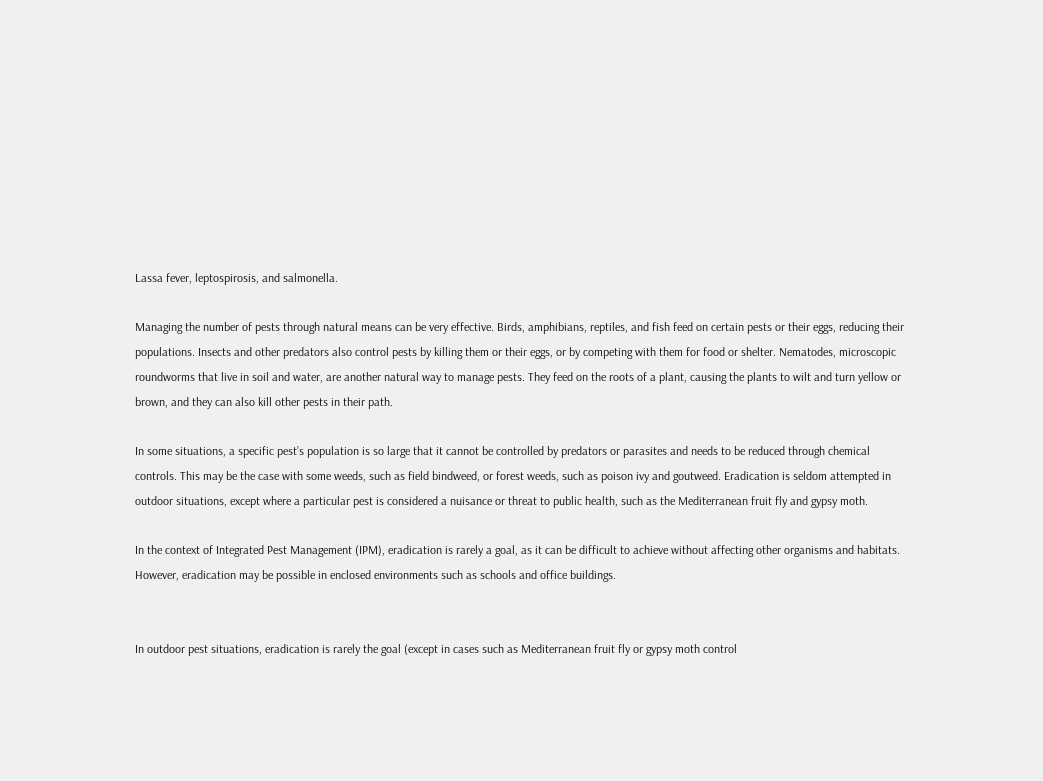Lassa fever, leptospirosis, and salmonella.

Managing the number of pests through natural means can be very effective. Birds, amphibians, reptiles, and fish feed on certain pests or their eggs, reducing their populations. Insects and other predators also control pests by killing them or their eggs, or by competing with them for food or shelter. Nematodes, microscopic roundworms that live in soil and water, are another natural way to manage pests. They feed on the roots of a plant, causing the plants to wilt and turn yellow or brown, and they can also kill other pests in their path.

In some situations, a specific pest’s population is so large that it cannot be controlled by predators or parasites and needs to be reduced through chemical controls. This may be the case with some weeds, such as field bindweed, or forest weeds, such as poison ivy and goutweed. Eradication is seldom attempted in outdoor situations, except where a particular pest is considered a nuisance or threat to public health, such as the Mediterranean fruit fly and gypsy moth.

In the context of Integrated Pest Management (IPM), eradication is rarely a goal, as it can be difficult to achieve without affecting other organisms and habitats. However, eradication may be possible in enclosed environments such as schools and office buildings.


In outdoor pest situations, eradication is rarely the goal (except in cases such as Mediterranean fruit fly or gypsy moth control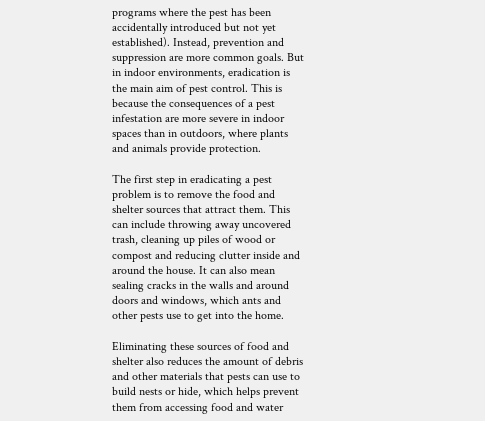programs where the pest has been accidentally introduced but not yet established). Instead, prevention and suppression are more common goals. But in indoor environments, eradication is the main aim of pest control. This is because the consequences of a pest infestation are more severe in indoor spaces than in outdoors, where plants and animals provide protection.

The first step in eradicating a pest problem is to remove the food and shelter sources that attract them. This can include throwing away uncovered trash, cleaning up piles of wood or compost and reducing clutter inside and around the house. It can also mean sealing cracks in the walls and around doors and windows, which ants and other pests use to get into the home.

Eliminating these sources of food and shelter also reduces the amount of debris and other materials that pests can use to build nests or hide, which helps prevent them from accessing food and water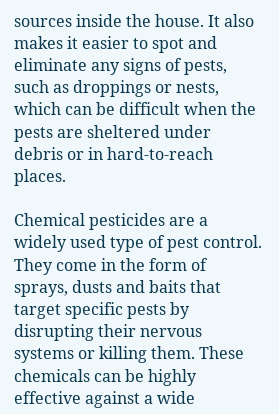sources inside the house. It also makes it easier to spot and eliminate any signs of pests, such as droppings or nests, which can be difficult when the pests are sheltered under debris or in hard-to-reach places.

Chemical pesticides are a widely used type of pest control. They come in the form of sprays, dusts and baits that target specific pests by disrupting their nervous systems or killing them. These chemicals can be highly effective against a wide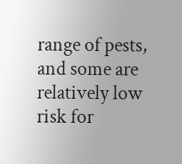range of pests, and some are relatively low risk for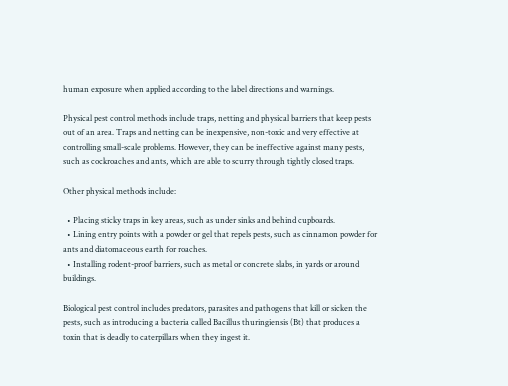human exposure when applied according to the label directions and warnings.

Physical pest control methods include traps, netting and physical barriers that keep pests out of an area. Traps and netting can be inexpensive, non-toxic and very effective at controlling small-scale problems. However, they can be ineffective against many pests, such as cockroaches and ants, which are able to scurry through tightly closed traps.

Other physical methods include:

  • Placing sticky traps in key areas, such as under sinks and behind cupboards.
  • Lining entry points with a powder or gel that repels pests, such as cinnamon powder for ants and diatomaceous earth for roaches.
  • Installing rodent-proof barriers, such as metal or concrete slabs, in yards or around buildings.

Biological pest control includes predators, parasites and pathogens that kill or sicken the pests, such as introducing a bacteria called Bacillus thuringiensis (Bt) that produces a toxin that is deadly to caterpillars when they ingest it.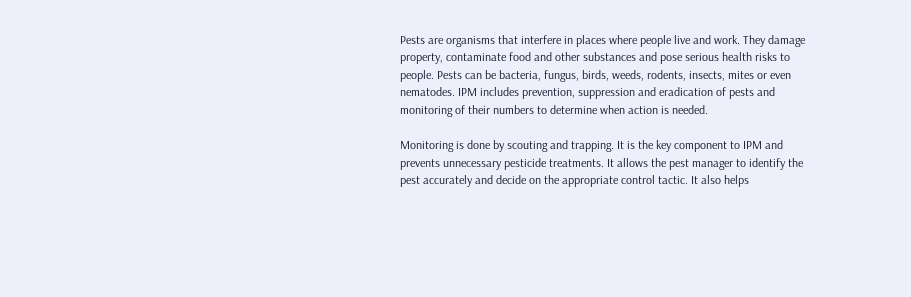Pests are organisms that interfere in places where people live and work. They damage property, contaminate food and other substances and pose serious health risks to people. Pests can be bacteria, fungus, birds, weeds, rodents, insects, mites or even nematodes. IPM includes prevention, suppression and eradication of pests and monitoring of their numbers to determine when action is needed.

Monitoring is done by scouting and trapping. It is the key component to IPM and prevents unnecessary pesticide treatments. It allows the pest manager to identify the pest accurately and decide on the appropriate control tactic. It also helps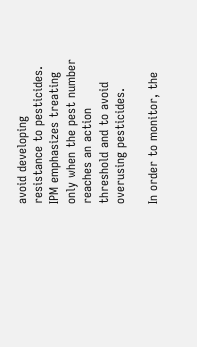avoid developing resistance to pesticides. IPM emphasizes treating only when the pest number reaches an action threshold and to avoid overusing pesticides.

In order to monitor, the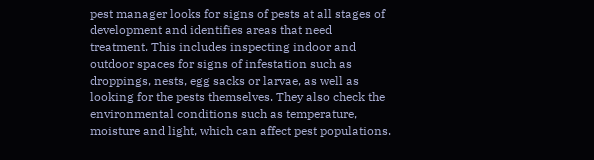pest manager looks for signs of pests at all stages of development and identifies areas that need treatment. This includes inspecting indoor and outdoor spaces for signs of infestation such as droppings, nests, egg sacks or larvae, as well as looking for the pests themselves. They also check the environmental conditions such as temperature, moisture and light, which can affect pest populations.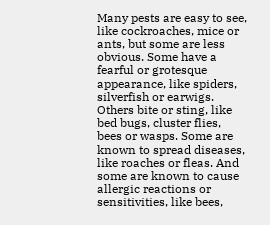Many pests are easy to see, like cockroaches, mice or ants, but some are less obvious. Some have a fearful or grotesque appearance, like spiders, silverfish or earwigs. Others bite or sting, like bed bugs, cluster flies, bees or wasps. Some are known to spread diseases, like roaches or fleas. And some are known to cause allergic reactions or sensitivities, like bees,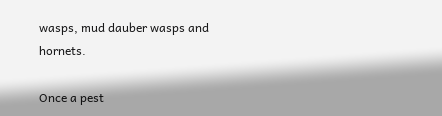wasps, mud dauber wasps and hornets.

Once a pest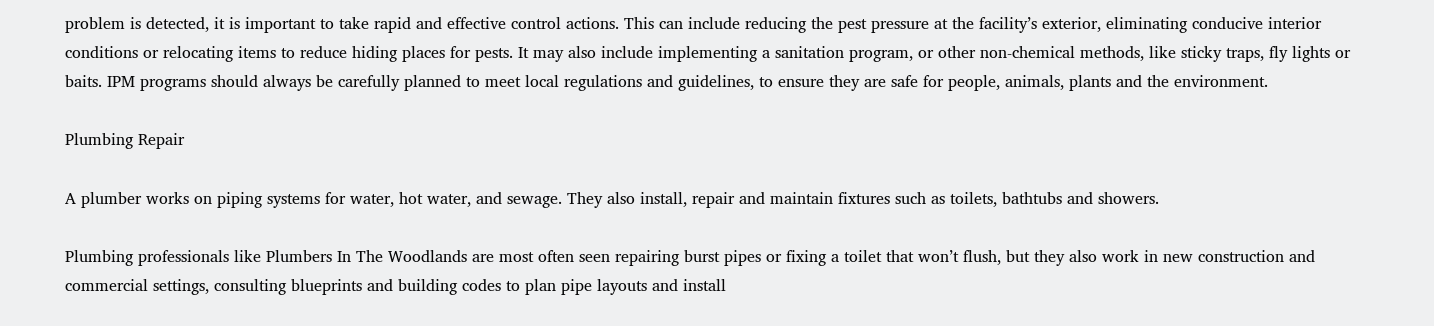problem is detected, it is important to take rapid and effective control actions. This can include reducing the pest pressure at the facility’s exterior, eliminating conducive interior conditions or relocating items to reduce hiding places for pests. It may also include implementing a sanitation program, or other non-chemical methods, like sticky traps, fly lights or baits. IPM programs should always be carefully planned to meet local regulations and guidelines, to ensure they are safe for people, animals, plants and the environment.

Plumbing Repair

A plumber works on piping systems for water, hot water, and sewage. They also install, repair and maintain fixtures such as toilets, bathtubs and showers.

Plumbing professionals like Plumbers In The Woodlands are most often seen repairing burst pipes or fixing a toilet that won’t flush, but they also work in new construction and commercial settings, consulting blueprints and building codes to plan pipe layouts and install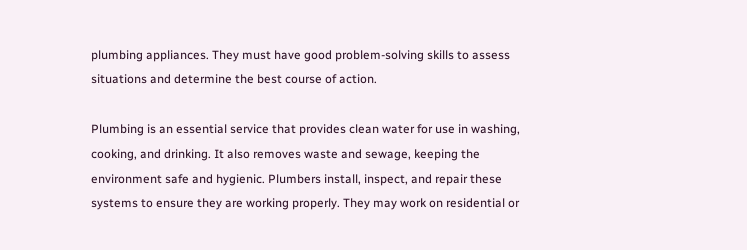plumbing appliances. They must have good problem-solving skills to assess situations and determine the best course of action.

Plumbing is an essential service that provides clean water for use in washing, cooking, and drinking. It also removes waste and sewage, keeping the environment safe and hygienic. Plumbers install, inspect, and repair these systems to ensure they are working properly. They may work on residential or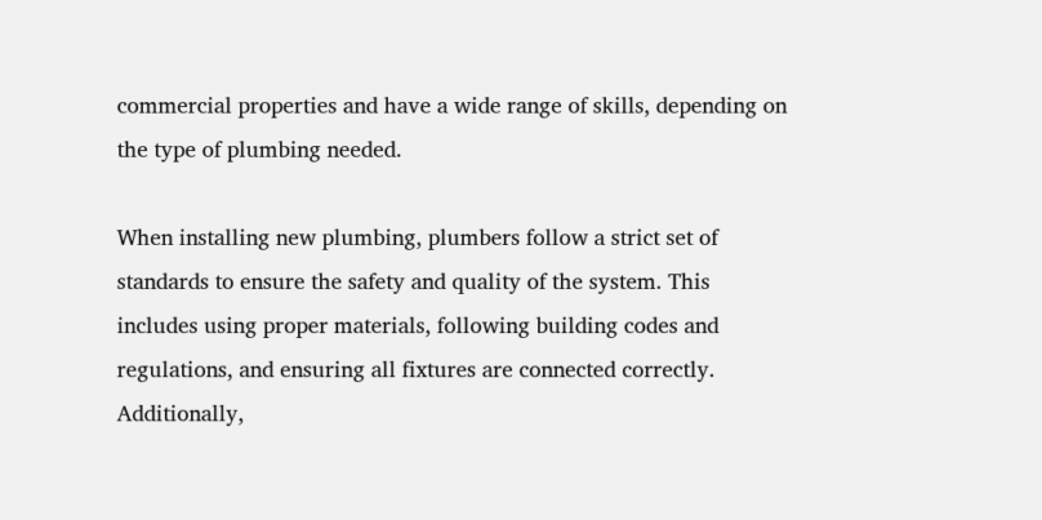commercial properties and have a wide range of skills, depending on the type of plumbing needed.

When installing new plumbing, plumbers follow a strict set of standards to ensure the safety and quality of the system. This includes using proper materials, following building codes and regulations, and ensuring all fixtures are connected correctly. Additionally,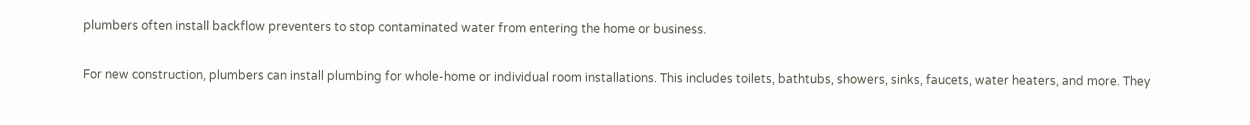plumbers often install backflow preventers to stop contaminated water from entering the home or business.

For new construction, plumbers can install plumbing for whole-home or individual room installations. This includes toilets, bathtubs, showers, sinks, faucets, water heaters, and more. They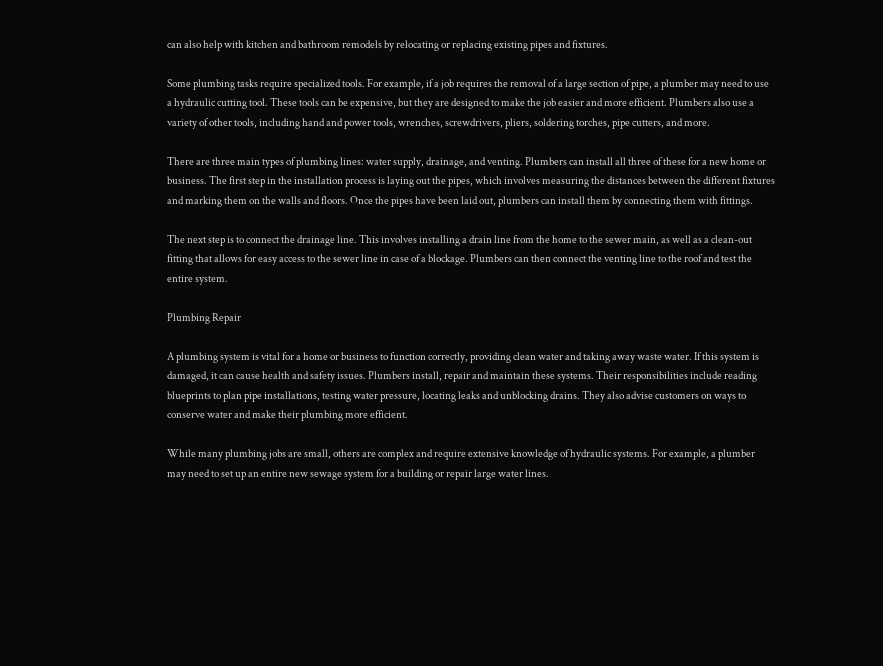can also help with kitchen and bathroom remodels by relocating or replacing existing pipes and fixtures.

Some plumbing tasks require specialized tools. For example, if a job requires the removal of a large section of pipe, a plumber may need to use a hydraulic cutting tool. These tools can be expensive, but they are designed to make the job easier and more efficient. Plumbers also use a variety of other tools, including hand and power tools, wrenches, screwdrivers, pliers, soldering torches, pipe cutters, and more.

There are three main types of plumbing lines: water supply, drainage, and venting. Plumbers can install all three of these for a new home or business. The first step in the installation process is laying out the pipes, which involves measuring the distances between the different fixtures and marking them on the walls and floors. Once the pipes have been laid out, plumbers can install them by connecting them with fittings.

The next step is to connect the drainage line. This involves installing a drain line from the home to the sewer main, as well as a clean-out fitting that allows for easy access to the sewer line in case of a blockage. Plumbers can then connect the venting line to the roof and test the entire system.

Plumbing Repair

A plumbing system is vital for a home or business to function correctly, providing clean water and taking away waste water. If this system is damaged, it can cause health and safety issues. Plumbers install, repair and maintain these systems. Their responsibilities include reading blueprints to plan pipe installations, testing water pressure, locating leaks and unblocking drains. They also advise customers on ways to conserve water and make their plumbing more efficient.

While many plumbing jobs are small, others are complex and require extensive knowledge of hydraulic systems. For example, a plumber may need to set up an entire new sewage system for a building or repair large water lines.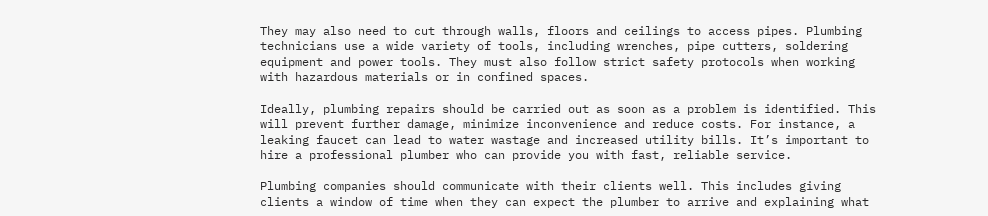They may also need to cut through walls, floors and ceilings to access pipes. Plumbing technicians use a wide variety of tools, including wrenches, pipe cutters, soldering equipment and power tools. They must also follow strict safety protocols when working with hazardous materials or in confined spaces.

Ideally, plumbing repairs should be carried out as soon as a problem is identified. This will prevent further damage, minimize inconvenience and reduce costs. For instance, a leaking faucet can lead to water wastage and increased utility bills. It’s important to hire a professional plumber who can provide you with fast, reliable service.

Plumbing companies should communicate with their clients well. This includes giving clients a window of time when they can expect the plumber to arrive and explaining what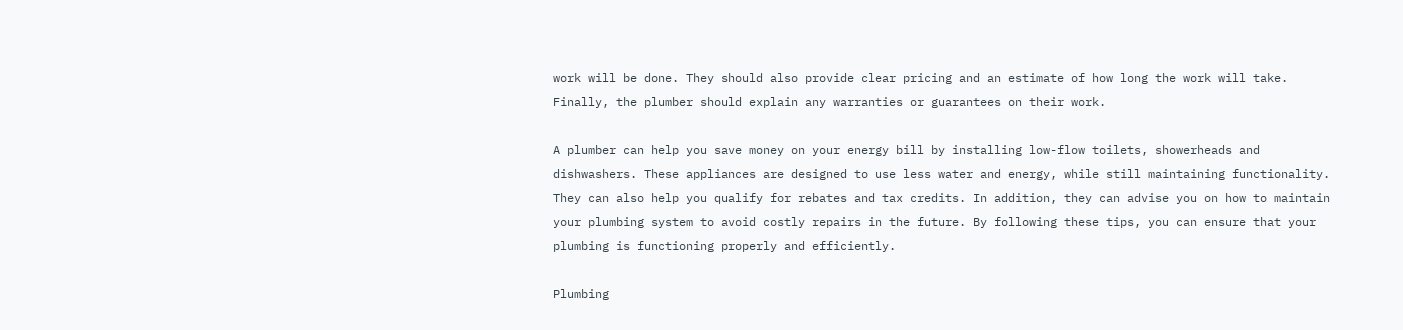work will be done. They should also provide clear pricing and an estimate of how long the work will take. Finally, the plumber should explain any warranties or guarantees on their work.

A plumber can help you save money on your energy bill by installing low-flow toilets, showerheads and dishwashers. These appliances are designed to use less water and energy, while still maintaining functionality. They can also help you qualify for rebates and tax credits. In addition, they can advise you on how to maintain your plumbing system to avoid costly repairs in the future. By following these tips, you can ensure that your plumbing is functioning properly and efficiently.

Plumbing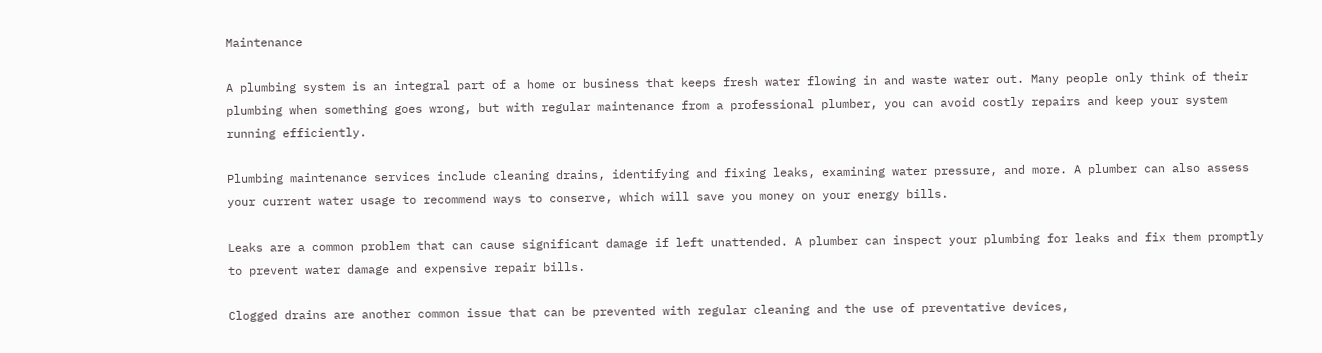Maintenance

A plumbing system is an integral part of a home or business that keeps fresh water flowing in and waste water out. Many people only think of their plumbing when something goes wrong, but with regular maintenance from a professional plumber, you can avoid costly repairs and keep your system running efficiently.

Plumbing maintenance services include cleaning drains, identifying and fixing leaks, examining water pressure, and more. A plumber can also assess your current water usage to recommend ways to conserve, which will save you money on your energy bills.

Leaks are a common problem that can cause significant damage if left unattended. A plumber can inspect your plumbing for leaks and fix them promptly to prevent water damage and expensive repair bills.

Clogged drains are another common issue that can be prevented with regular cleaning and the use of preventative devices,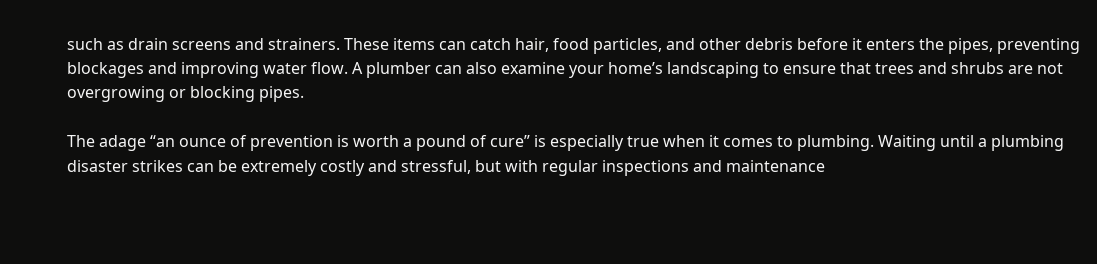such as drain screens and strainers. These items can catch hair, food particles, and other debris before it enters the pipes, preventing blockages and improving water flow. A plumber can also examine your home’s landscaping to ensure that trees and shrubs are not overgrowing or blocking pipes.

The adage “an ounce of prevention is worth a pound of cure” is especially true when it comes to plumbing. Waiting until a plumbing disaster strikes can be extremely costly and stressful, but with regular inspections and maintenance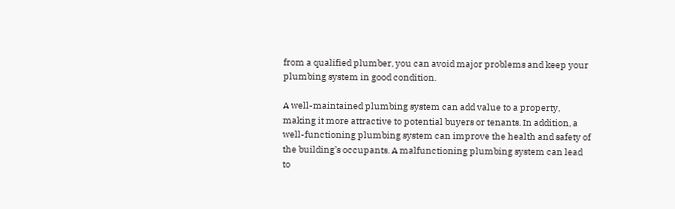from a qualified plumber, you can avoid major problems and keep your plumbing system in good condition.

A well-maintained plumbing system can add value to a property, making it more attractive to potential buyers or tenants. In addition, a well-functioning plumbing system can improve the health and safety of the building’s occupants. A malfunctioning plumbing system can lead to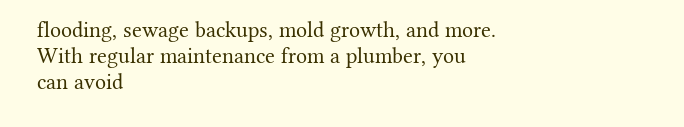flooding, sewage backups, mold growth, and more. With regular maintenance from a plumber, you can avoid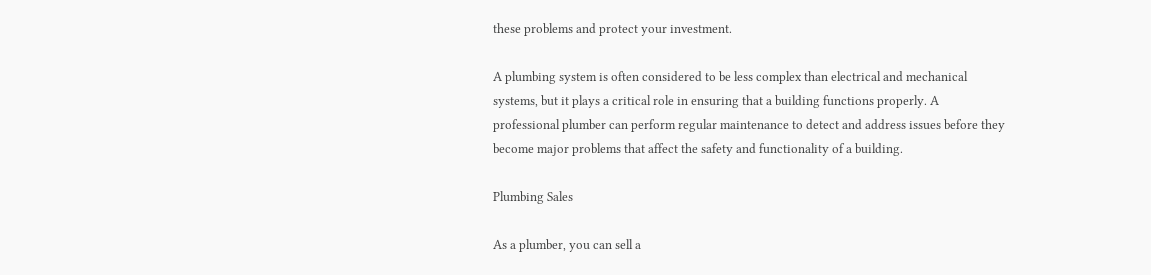these problems and protect your investment.

A plumbing system is often considered to be less complex than electrical and mechanical systems, but it plays a critical role in ensuring that a building functions properly. A professional plumber can perform regular maintenance to detect and address issues before they become major problems that affect the safety and functionality of a building.

Plumbing Sales

As a plumber, you can sell a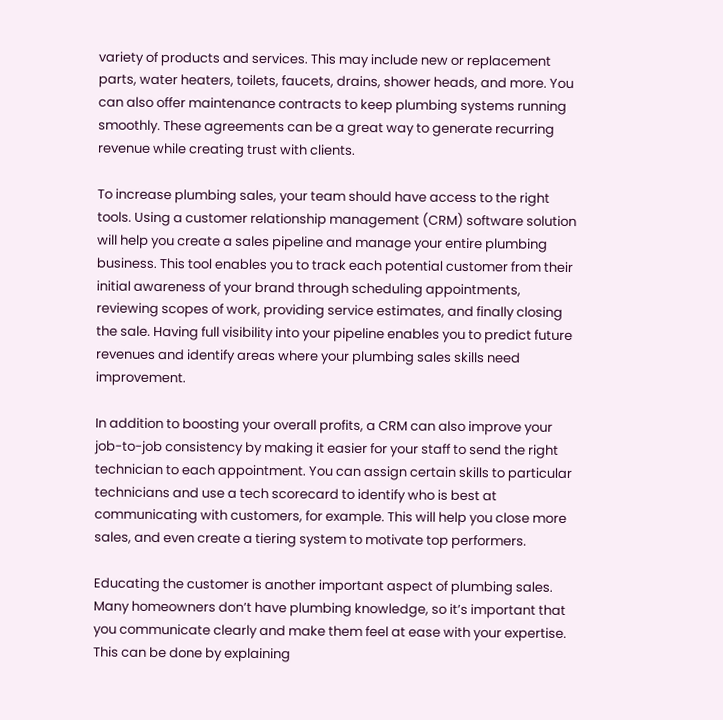variety of products and services. This may include new or replacement parts, water heaters, toilets, faucets, drains, shower heads, and more. You can also offer maintenance contracts to keep plumbing systems running smoothly. These agreements can be a great way to generate recurring revenue while creating trust with clients.

To increase plumbing sales, your team should have access to the right tools. Using a customer relationship management (CRM) software solution will help you create a sales pipeline and manage your entire plumbing business. This tool enables you to track each potential customer from their initial awareness of your brand through scheduling appointments, reviewing scopes of work, providing service estimates, and finally closing the sale. Having full visibility into your pipeline enables you to predict future revenues and identify areas where your plumbing sales skills need improvement.

In addition to boosting your overall profits, a CRM can also improve your job-to-job consistency by making it easier for your staff to send the right technician to each appointment. You can assign certain skills to particular technicians and use a tech scorecard to identify who is best at communicating with customers, for example. This will help you close more sales, and even create a tiering system to motivate top performers.

Educating the customer is another important aspect of plumbing sales. Many homeowners don’t have plumbing knowledge, so it’s important that you communicate clearly and make them feel at ease with your expertise. This can be done by explaining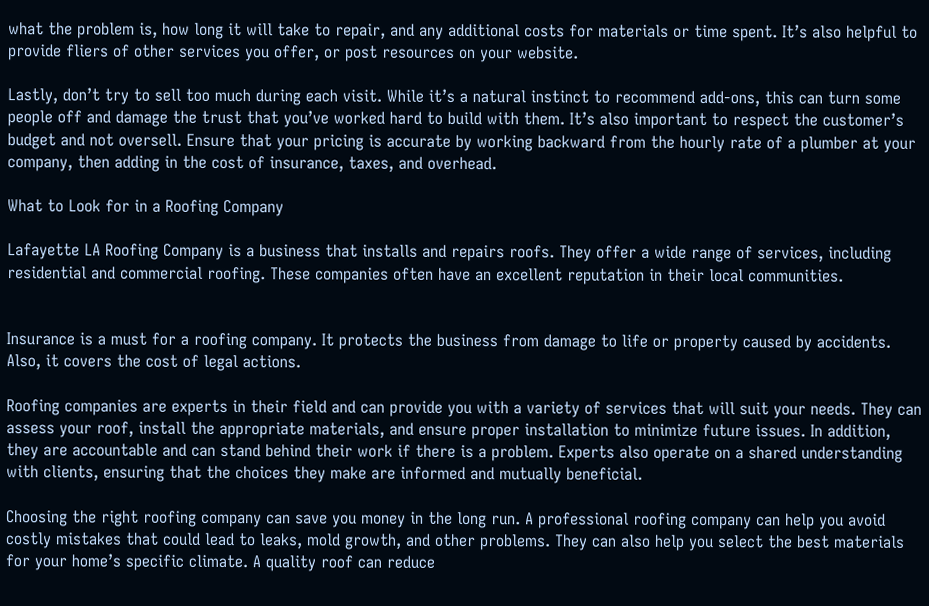what the problem is, how long it will take to repair, and any additional costs for materials or time spent. It’s also helpful to provide fliers of other services you offer, or post resources on your website.

Lastly, don’t try to sell too much during each visit. While it’s a natural instinct to recommend add-ons, this can turn some people off and damage the trust that you’ve worked hard to build with them. It’s also important to respect the customer’s budget and not oversell. Ensure that your pricing is accurate by working backward from the hourly rate of a plumber at your company, then adding in the cost of insurance, taxes, and overhead.

What to Look for in a Roofing Company

Lafayette LA Roofing Company is a business that installs and repairs roofs. They offer a wide range of services, including residential and commercial roofing. These companies often have an excellent reputation in their local communities.


Insurance is a must for a roofing company. It protects the business from damage to life or property caused by accidents. Also, it covers the cost of legal actions.

Roofing companies are experts in their field and can provide you with a variety of services that will suit your needs. They can assess your roof, install the appropriate materials, and ensure proper installation to minimize future issues. In addition, they are accountable and can stand behind their work if there is a problem. Experts also operate on a shared understanding with clients, ensuring that the choices they make are informed and mutually beneficial.

Choosing the right roofing company can save you money in the long run. A professional roofing company can help you avoid costly mistakes that could lead to leaks, mold growth, and other problems. They can also help you select the best materials for your home’s specific climate. A quality roof can reduce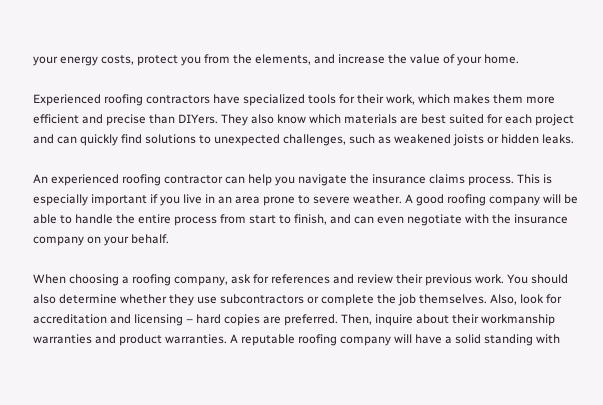your energy costs, protect you from the elements, and increase the value of your home.

Experienced roofing contractors have specialized tools for their work, which makes them more efficient and precise than DIYers. They also know which materials are best suited for each project and can quickly find solutions to unexpected challenges, such as weakened joists or hidden leaks.

An experienced roofing contractor can help you navigate the insurance claims process. This is especially important if you live in an area prone to severe weather. A good roofing company will be able to handle the entire process from start to finish, and can even negotiate with the insurance company on your behalf.

When choosing a roofing company, ask for references and review their previous work. You should also determine whether they use subcontractors or complete the job themselves. Also, look for accreditation and licensing – hard copies are preferred. Then, inquire about their workmanship warranties and product warranties. A reputable roofing company will have a solid standing with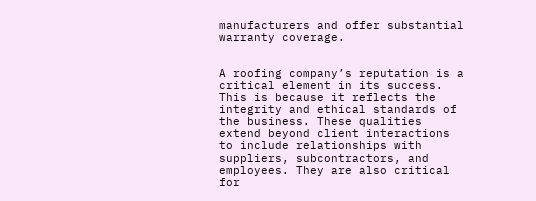manufacturers and offer substantial warranty coverage.


A roofing company’s reputation is a critical element in its success. This is because it reflects the integrity and ethical standards of the business. These qualities extend beyond client interactions to include relationships with suppliers, subcontractors, and employees. They are also critical for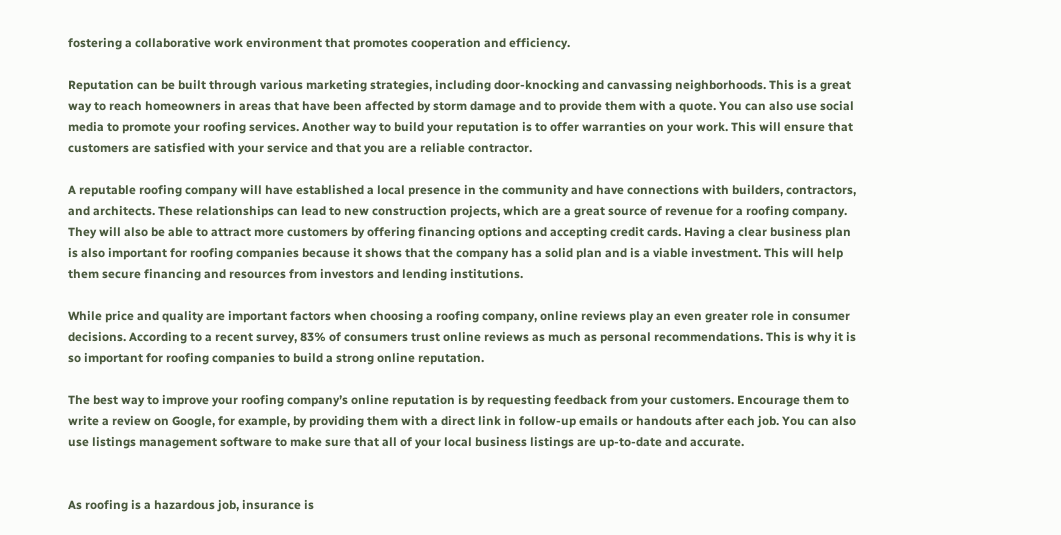fostering a collaborative work environment that promotes cooperation and efficiency.

Reputation can be built through various marketing strategies, including door-knocking and canvassing neighborhoods. This is a great way to reach homeowners in areas that have been affected by storm damage and to provide them with a quote. You can also use social media to promote your roofing services. Another way to build your reputation is to offer warranties on your work. This will ensure that customers are satisfied with your service and that you are a reliable contractor.

A reputable roofing company will have established a local presence in the community and have connections with builders, contractors, and architects. These relationships can lead to new construction projects, which are a great source of revenue for a roofing company. They will also be able to attract more customers by offering financing options and accepting credit cards. Having a clear business plan is also important for roofing companies because it shows that the company has a solid plan and is a viable investment. This will help them secure financing and resources from investors and lending institutions.

While price and quality are important factors when choosing a roofing company, online reviews play an even greater role in consumer decisions. According to a recent survey, 83% of consumers trust online reviews as much as personal recommendations. This is why it is so important for roofing companies to build a strong online reputation.

The best way to improve your roofing company’s online reputation is by requesting feedback from your customers. Encourage them to write a review on Google, for example, by providing them with a direct link in follow-up emails or handouts after each job. You can also use listings management software to make sure that all of your local business listings are up-to-date and accurate.


As roofing is a hazardous job, insurance is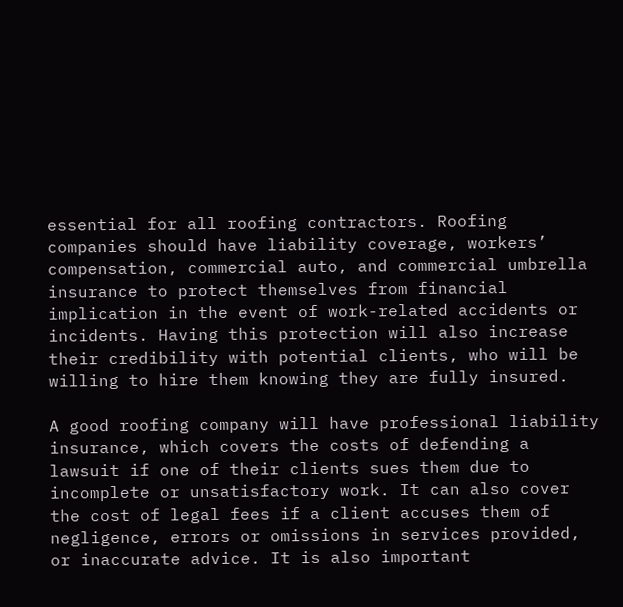essential for all roofing contractors. Roofing companies should have liability coverage, workers’ compensation, commercial auto, and commercial umbrella insurance to protect themselves from financial implication in the event of work-related accidents or incidents. Having this protection will also increase their credibility with potential clients, who will be willing to hire them knowing they are fully insured.

A good roofing company will have professional liability insurance, which covers the costs of defending a lawsuit if one of their clients sues them due to incomplete or unsatisfactory work. It can also cover the cost of legal fees if a client accuses them of negligence, errors or omissions in services provided, or inaccurate advice. It is also important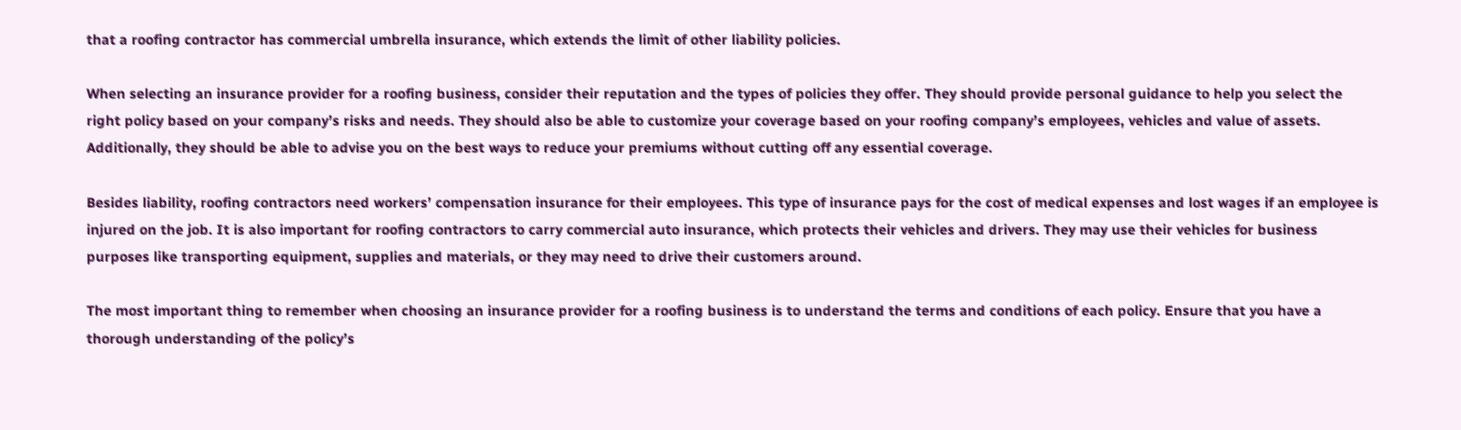that a roofing contractor has commercial umbrella insurance, which extends the limit of other liability policies.

When selecting an insurance provider for a roofing business, consider their reputation and the types of policies they offer. They should provide personal guidance to help you select the right policy based on your company’s risks and needs. They should also be able to customize your coverage based on your roofing company’s employees, vehicles and value of assets. Additionally, they should be able to advise you on the best ways to reduce your premiums without cutting off any essential coverage.

Besides liability, roofing contractors need workers’ compensation insurance for their employees. This type of insurance pays for the cost of medical expenses and lost wages if an employee is injured on the job. It is also important for roofing contractors to carry commercial auto insurance, which protects their vehicles and drivers. They may use their vehicles for business purposes like transporting equipment, supplies and materials, or they may need to drive their customers around.

The most important thing to remember when choosing an insurance provider for a roofing business is to understand the terms and conditions of each policy. Ensure that you have a thorough understanding of the policy’s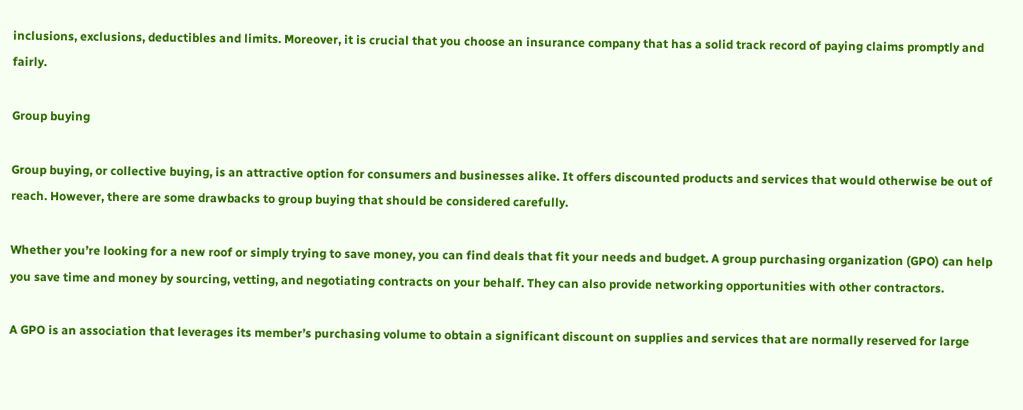inclusions, exclusions, deductibles and limits. Moreover, it is crucial that you choose an insurance company that has a solid track record of paying claims promptly and fairly.

Group buying

Group buying, or collective buying, is an attractive option for consumers and businesses alike. It offers discounted products and services that would otherwise be out of reach. However, there are some drawbacks to group buying that should be considered carefully.

Whether you’re looking for a new roof or simply trying to save money, you can find deals that fit your needs and budget. A group purchasing organization (GPO) can help you save time and money by sourcing, vetting, and negotiating contracts on your behalf. They can also provide networking opportunities with other contractors.

A GPO is an association that leverages its member’s purchasing volume to obtain a significant discount on supplies and services that are normally reserved for large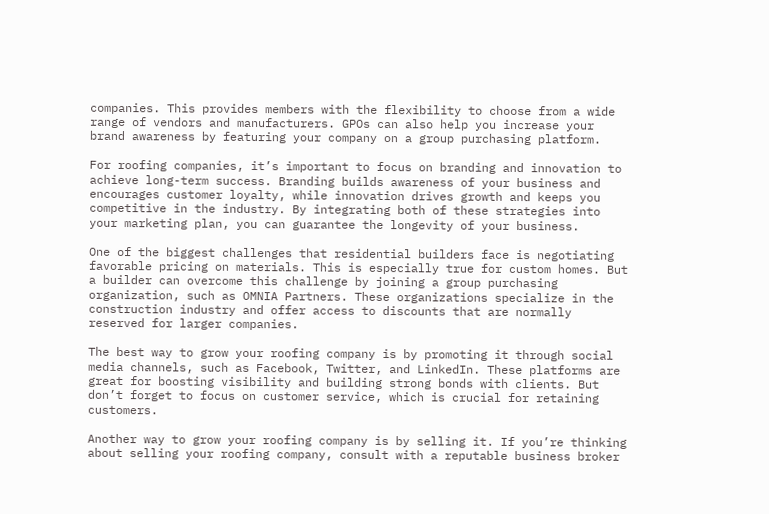companies. This provides members with the flexibility to choose from a wide range of vendors and manufacturers. GPOs can also help you increase your brand awareness by featuring your company on a group purchasing platform.

For roofing companies, it’s important to focus on branding and innovation to achieve long-term success. Branding builds awareness of your business and encourages customer loyalty, while innovation drives growth and keeps you competitive in the industry. By integrating both of these strategies into your marketing plan, you can guarantee the longevity of your business.

One of the biggest challenges that residential builders face is negotiating favorable pricing on materials. This is especially true for custom homes. But a builder can overcome this challenge by joining a group purchasing organization, such as OMNIA Partners. These organizations specialize in the construction industry and offer access to discounts that are normally reserved for larger companies.

The best way to grow your roofing company is by promoting it through social media channels, such as Facebook, Twitter, and LinkedIn. These platforms are great for boosting visibility and building strong bonds with clients. But don’t forget to focus on customer service, which is crucial for retaining customers.

Another way to grow your roofing company is by selling it. If you’re thinking about selling your roofing company, consult with a reputable business broker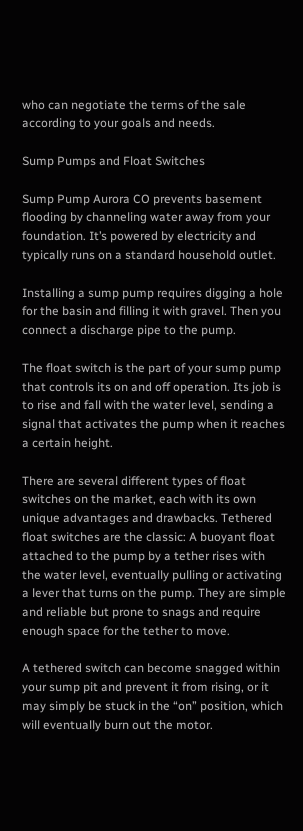who can negotiate the terms of the sale according to your goals and needs.

Sump Pumps and Float Switches

Sump Pump Aurora CO prevents basement flooding by channeling water away from your foundation. It’s powered by electricity and typically runs on a standard household outlet.

Installing a sump pump requires digging a hole for the basin and filling it with gravel. Then you connect a discharge pipe to the pump.

The float switch is the part of your sump pump that controls its on and off operation. Its job is to rise and fall with the water level, sending a signal that activates the pump when it reaches a certain height.

There are several different types of float switches on the market, each with its own unique advantages and drawbacks. Tethered float switches are the classic: A buoyant float attached to the pump by a tether rises with the water level, eventually pulling or activating a lever that turns on the pump. They are simple and reliable but prone to snags and require enough space for the tether to move.

A tethered switch can become snagged within your sump pit and prevent it from rising, or it may simply be stuck in the “on” position, which will eventually burn out the motor.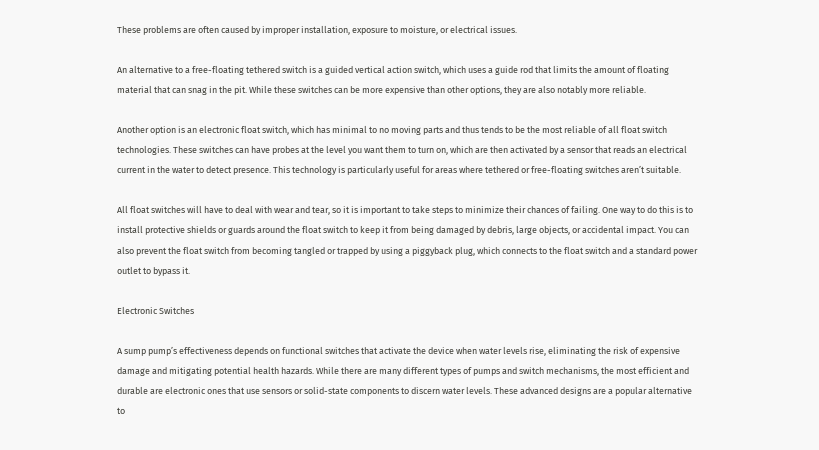These problems are often caused by improper installation, exposure to moisture, or electrical issues.

An alternative to a free-floating tethered switch is a guided vertical action switch, which uses a guide rod that limits the amount of floating material that can snag in the pit. While these switches can be more expensive than other options, they are also notably more reliable.

Another option is an electronic float switch, which has minimal to no moving parts and thus tends to be the most reliable of all float switch technologies. These switches can have probes at the level you want them to turn on, which are then activated by a sensor that reads an electrical current in the water to detect presence. This technology is particularly useful for areas where tethered or free-floating switches aren’t suitable.

All float switches will have to deal with wear and tear, so it is important to take steps to minimize their chances of failing. One way to do this is to install protective shields or guards around the float switch to keep it from being damaged by debris, large objects, or accidental impact. You can also prevent the float switch from becoming tangled or trapped by using a piggyback plug, which connects to the float switch and a standard power outlet to bypass it.

Electronic Switches

A sump pump’s effectiveness depends on functional switches that activate the device when water levels rise, eliminating the risk of expensive damage and mitigating potential health hazards. While there are many different types of pumps and switch mechanisms, the most efficient and durable are electronic ones that use sensors or solid-state components to discern water levels. These advanced designs are a popular alternative to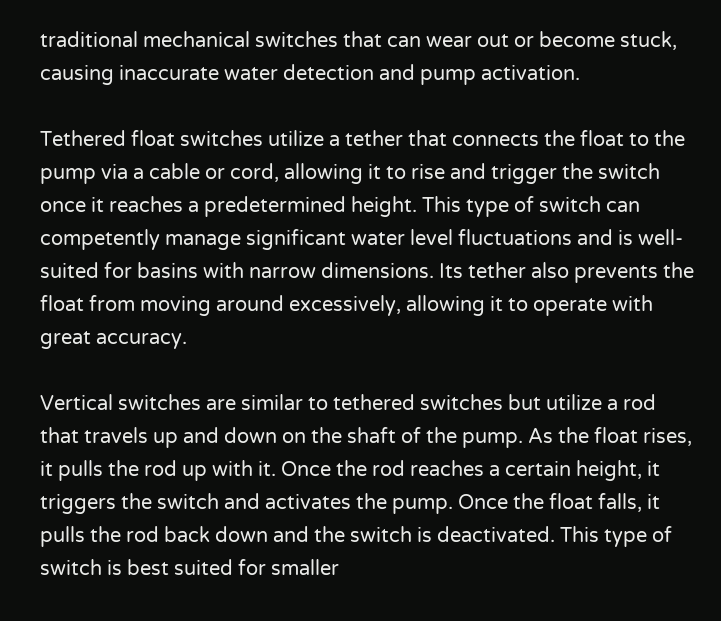traditional mechanical switches that can wear out or become stuck, causing inaccurate water detection and pump activation.

Tethered float switches utilize a tether that connects the float to the pump via a cable or cord, allowing it to rise and trigger the switch once it reaches a predetermined height. This type of switch can competently manage significant water level fluctuations and is well-suited for basins with narrow dimensions. Its tether also prevents the float from moving around excessively, allowing it to operate with great accuracy.

Vertical switches are similar to tethered switches but utilize a rod that travels up and down on the shaft of the pump. As the float rises, it pulls the rod up with it. Once the rod reaches a certain height, it triggers the switch and activates the pump. Once the float falls, it pulls the rod back down and the switch is deactivated. This type of switch is best suited for smaller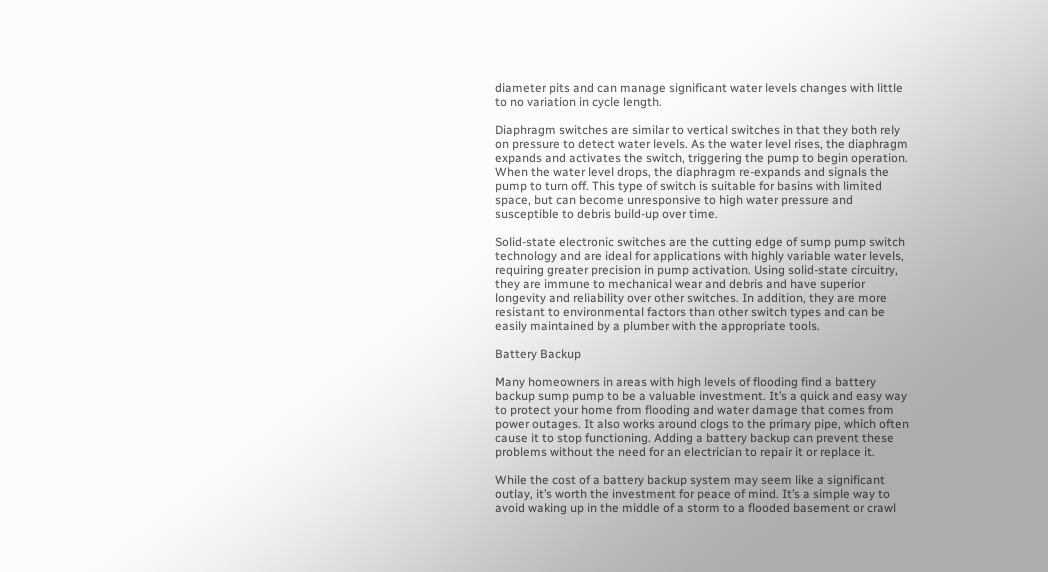diameter pits and can manage significant water levels changes with little to no variation in cycle length.

Diaphragm switches are similar to vertical switches in that they both rely on pressure to detect water levels. As the water level rises, the diaphragm expands and activates the switch, triggering the pump to begin operation. When the water level drops, the diaphragm re-expands and signals the pump to turn off. This type of switch is suitable for basins with limited space, but can become unresponsive to high water pressure and susceptible to debris build-up over time.

Solid-state electronic switches are the cutting edge of sump pump switch technology and are ideal for applications with highly variable water levels, requiring greater precision in pump activation. Using solid-state circuitry, they are immune to mechanical wear and debris and have superior longevity and reliability over other switches. In addition, they are more resistant to environmental factors than other switch types and can be easily maintained by a plumber with the appropriate tools.

Battery Backup

Many homeowners in areas with high levels of flooding find a battery backup sump pump to be a valuable investment. It’s a quick and easy way to protect your home from flooding and water damage that comes from power outages. It also works around clogs to the primary pipe, which often cause it to stop functioning. Adding a battery backup can prevent these problems without the need for an electrician to repair it or replace it.

While the cost of a battery backup system may seem like a significant outlay, it’s worth the investment for peace of mind. It’s a simple way to avoid waking up in the middle of a storm to a flooded basement or crawl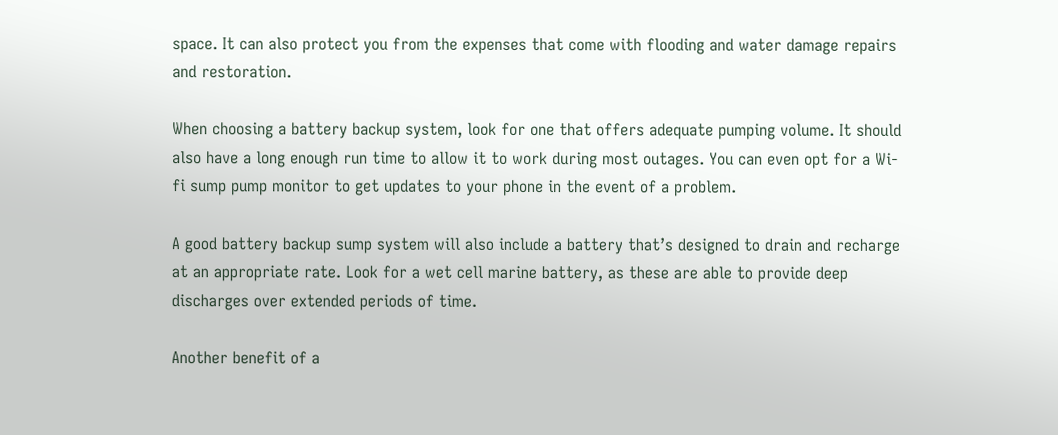space. It can also protect you from the expenses that come with flooding and water damage repairs and restoration.

When choosing a battery backup system, look for one that offers adequate pumping volume. It should also have a long enough run time to allow it to work during most outages. You can even opt for a Wi-fi sump pump monitor to get updates to your phone in the event of a problem.

A good battery backup sump system will also include a battery that’s designed to drain and recharge at an appropriate rate. Look for a wet cell marine battery, as these are able to provide deep discharges over extended periods of time.

Another benefit of a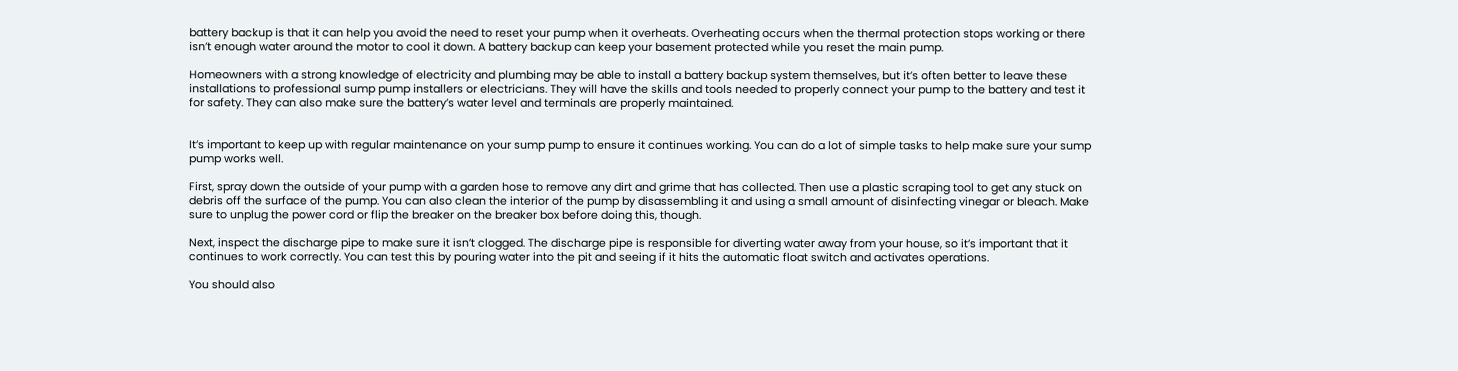battery backup is that it can help you avoid the need to reset your pump when it overheats. Overheating occurs when the thermal protection stops working or there isn’t enough water around the motor to cool it down. A battery backup can keep your basement protected while you reset the main pump.

Homeowners with a strong knowledge of electricity and plumbing may be able to install a battery backup system themselves, but it’s often better to leave these installations to professional sump pump installers or electricians. They will have the skills and tools needed to properly connect your pump to the battery and test it for safety. They can also make sure the battery’s water level and terminals are properly maintained.


It’s important to keep up with regular maintenance on your sump pump to ensure it continues working. You can do a lot of simple tasks to help make sure your sump pump works well.

First, spray down the outside of your pump with a garden hose to remove any dirt and grime that has collected. Then use a plastic scraping tool to get any stuck on debris off the surface of the pump. You can also clean the interior of the pump by disassembling it and using a small amount of disinfecting vinegar or bleach. Make sure to unplug the power cord or flip the breaker on the breaker box before doing this, though.

Next, inspect the discharge pipe to make sure it isn’t clogged. The discharge pipe is responsible for diverting water away from your house, so it’s important that it continues to work correctly. You can test this by pouring water into the pit and seeing if it hits the automatic float switch and activates operations.

You should also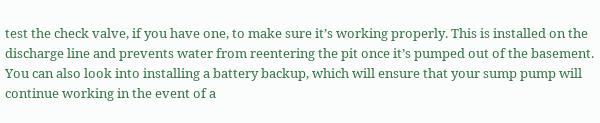test the check valve, if you have one, to make sure it’s working properly. This is installed on the discharge line and prevents water from reentering the pit once it’s pumped out of the basement. You can also look into installing a battery backup, which will ensure that your sump pump will continue working in the event of a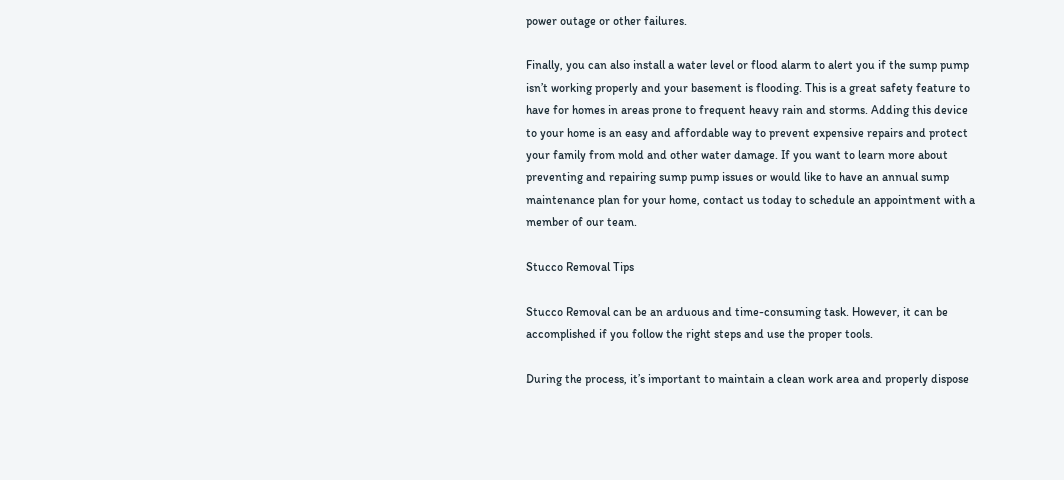power outage or other failures.

Finally, you can also install a water level or flood alarm to alert you if the sump pump isn’t working properly and your basement is flooding. This is a great safety feature to have for homes in areas prone to frequent heavy rain and storms. Adding this device to your home is an easy and affordable way to prevent expensive repairs and protect your family from mold and other water damage. If you want to learn more about preventing and repairing sump pump issues or would like to have an annual sump maintenance plan for your home, contact us today to schedule an appointment with a member of our team.

Stucco Removal Tips

Stucco Removal can be an arduous and time-consuming task. However, it can be accomplished if you follow the right steps and use the proper tools.

During the process, it’s important to maintain a clean work area and properly dispose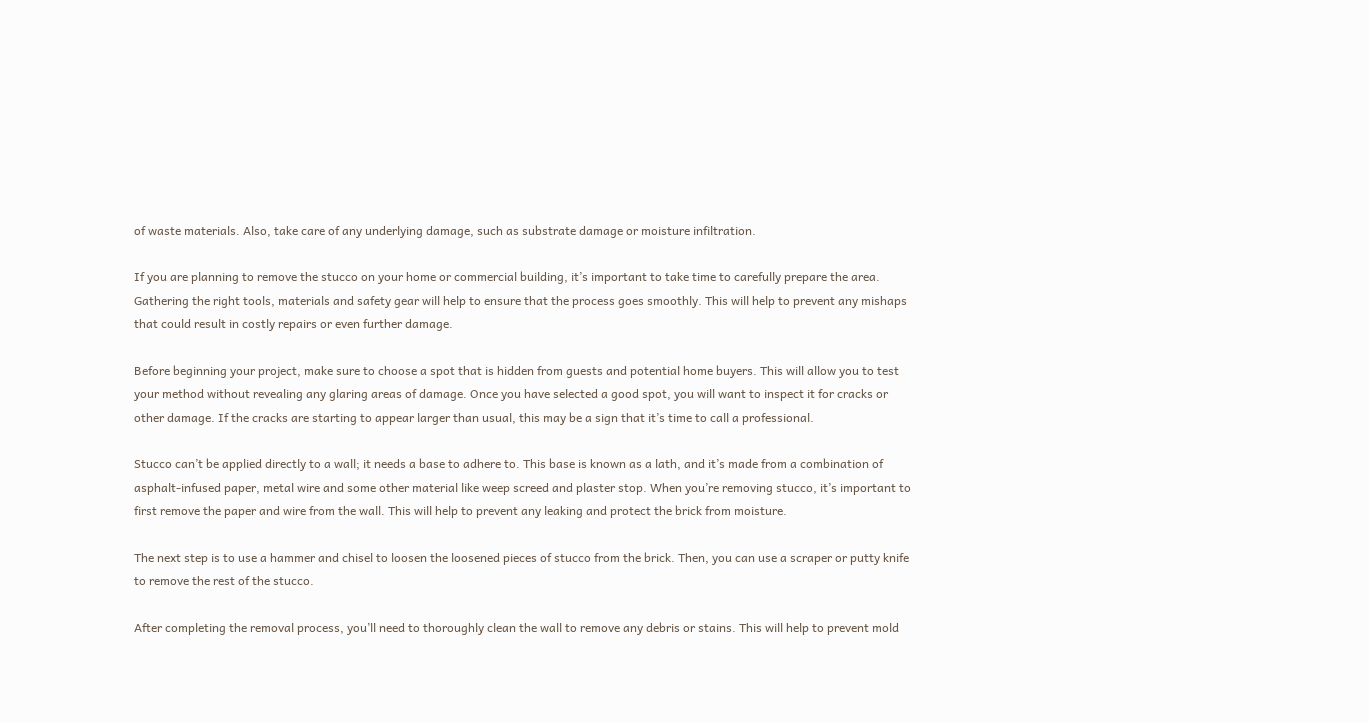of waste materials. Also, take care of any underlying damage, such as substrate damage or moisture infiltration.

If you are planning to remove the stucco on your home or commercial building, it’s important to take time to carefully prepare the area. Gathering the right tools, materials and safety gear will help to ensure that the process goes smoothly. This will help to prevent any mishaps that could result in costly repairs or even further damage.

Before beginning your project, make sure to choose a spot that is hidden from guests and potential home buyers. This will allow you to test your method without revealing any glaring areas of damage. Once you have selected a good spot, you will want to inspect it for cracks or other damage. If the cracks are starting to appear larger than usual, this may be a sign that it’s time to call a professional.

Stucco can’t be applied directly to a wall; it needs a base to adhere to. This base is known as a lath, and it’s made from a combination of asphalt-infused paper, metal wire and some other material like weep screed and plaster stop. When you’re removing stucco, it’s important to first remove the paper and wire from the wall. This will help to prevent any leaking and protect the brick from moisture.

The next step is to use a hammer and chisel to loosen the loosened pieces of stucco from the brick. Then, you can use a scraper or putty knife to remove the rest of the stucco.

After completing the removal process, you’ll need to thoroughly clean the wall to remove any debris or stains. This will help to prevent mold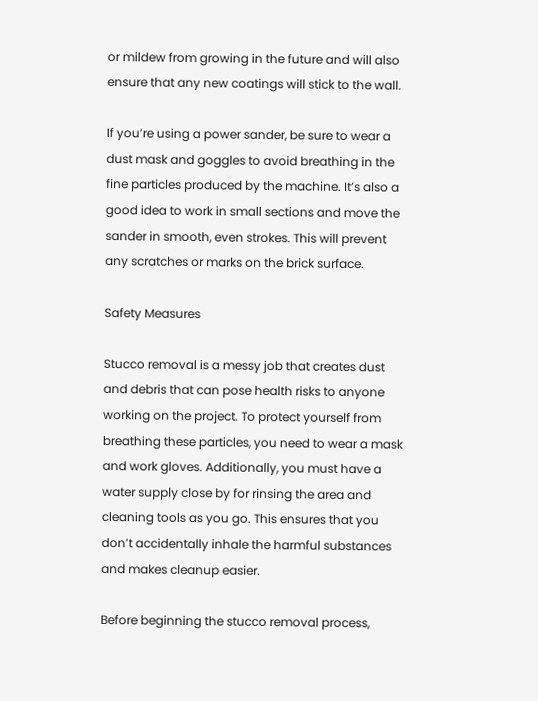or mildew from growing in the future and will also ensure that any new coatings will stick to the wall.

If you’re using a power sander, be sure to wear a dust mask and goggles to avoid breathing in the fine particles produced by the machine. It’s also a good idea to work in small sections and move the sander in smooth, even strokes. This will prevent any scratches or marks on the brick surface.

Safety Measures

Stucco removal is a messy job that creates dust and debris that can pose health risks to anyone working on the project. To protect yourself from breathing these particles, you need to wear a mask and work gloves. Additionally, you must have a water supply close by for rinsing the area and cleaning tools as you go. This ensures that you don’t accidentally inhale the harmful substances and makes cleanup easier.

Before beginning the stucco removal process,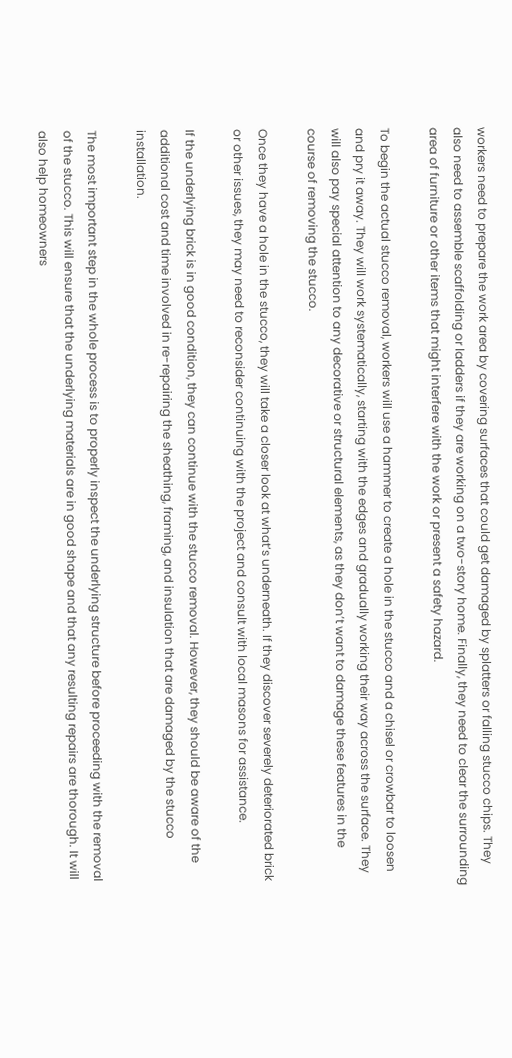workers need to prepare the work area by covering surfaces that could get damaged by splatters or falling stucco chips. They also need to assemble scaffolding or ladders if they are working on a two-story home. Finally, they need to clear the surrounding area of furniture or other items that might interfere with the work or present a safety hazard.

To begin the actual stucco removal, workers will use a hammer to create a hole in the stucco and a chisel or crowbar to loosen and pry it away. They will work systematically, starting with the edges and gradually working their way across the surface. They will also pay special attention to any decorative or structural elements, as they don’t want to damage these features in the course of removing the stucco.

Once they have a hole in the stucco, they will take a closer look at what’s underneath. If they discover severely deteriorated brick or other issues, they may need to reconsider continuing with the project and consult with local masons for assistance.

If the underlying brick is in good condition, they can continue with the stucco removal. However, they should be aware of the additional cost and time involved in re-repairing the sheathing, framing, and insulation that are damaged by the stucco installation.

The most important step in the whole process is to properly inspect the underlying structure before proceeding with the removal of the stucco. This will ensure that the underlying materials are in good shape and that any resulting repairs are thorough. It will also help homeowners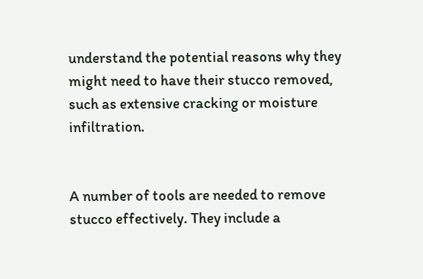understand the potential reasons why they might need to have their stucco removed, such as extensive cracking or moisture infiltration.


A number of tools are needed to remove stucco effectively. They include a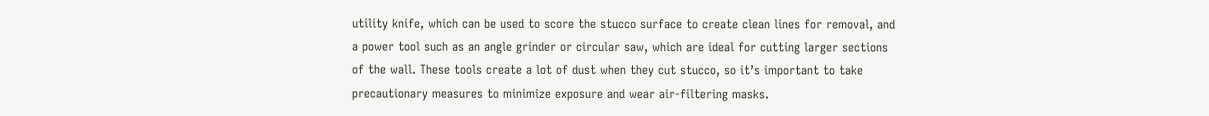utility knife, which can be used to score the stucco surface to create clean lines for removal, and a power tool such as an angle grinder or circular saw, which are ideal for cutting larger sections of the wall. These tools create a lot of dust when they cut stucco, so it’s important to take precautionary measures to minimize exposure and wear air-filtering masks.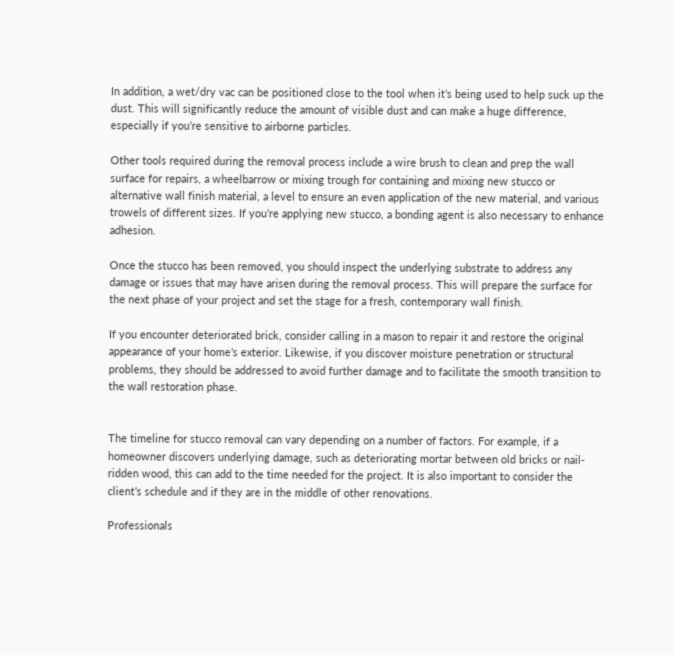In addition, a wet/dry vac can be positioned close to the tool when it’s being used to help suck up the dust. This will significantly reduce the amount of visible dust and can make a huge difference, especially if you’re sensitive to airborne particles.

Other tools required during the removal process include a wire brush to clean and prep the wall surface for repairs, a wheelbarrow or mixing trough for containing and mixing new stucco or alternative wall finish material, a level to ensure an even application of the new material, and various trowels of different sizes. If you’re applying new stucco, a bonding agent is also necessary to enhance adhesion.

Once the stucco has been removed, you should inspect the underlying substrate to address any damage or issues that may have arisen during the removal process. This will prepare the surface for the next phase of your project and set the stage for a fresh, contemporary wall finish.

If you encounter deteriorated brick, consider calling in a mason to repair it and restore the original appearance of your home’s exterior. Likewise, if you discover moisture penetration or structural problems, they should be addressed to avoid further damage and to facilitate the smooth transition to the wall restoration phase.


The timeline for stucco removal can vary depending on a number of factors. For example, if a homeowner discovers underlying damage, such as deteriorating mortar between old bricks or nail-ridden wood, this can add to the time needed for the project. It is also important to consider the client’s schedule and if they are in the middle of other renovations.

Professionals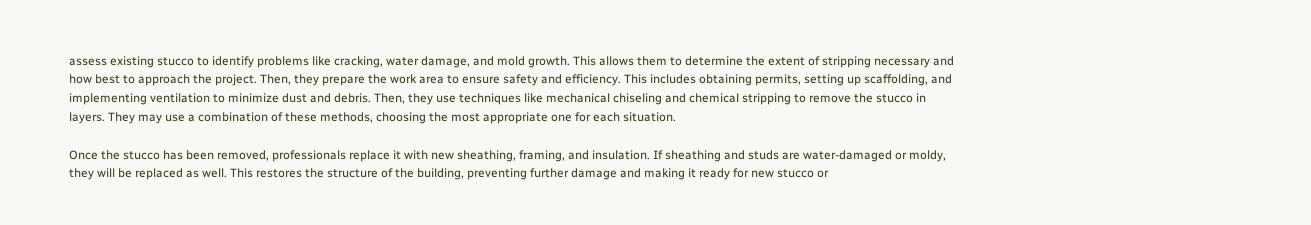assess existing stucco to identify problems like cracking, water damage, and mold growth. This allows them to determine the extent of stripping necessary and how best to approach the project. Then, they prepare the work area to ensure safety and efficiency. This includes obtaining permits, setting up scaffolding, and implementing ventilation to minimize dust and debris. Then, they use techniques like mechanical chiseling and chemical stripping to remove the stucco in layers. They may use a combination of these methods, choosing the most appropriate one for each situation.

Once the stucco has been removed, professionals replace it with new sheathing, framing, and insulation. If sheathing and studs are water-damaged or moldy, they will be replaced as well. This restores the structure of the building, preventing further damage and making it ready for new stucco or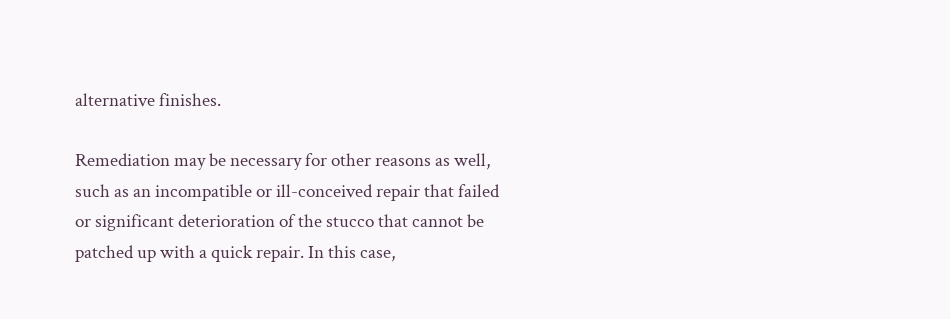alternative finishes.

Remediation may be necessary for other reasons as well, such as an incompatible or ill-conceived repair that failed or significant deterioration of the stucco that cannot be patched up with a quick repair. In this case,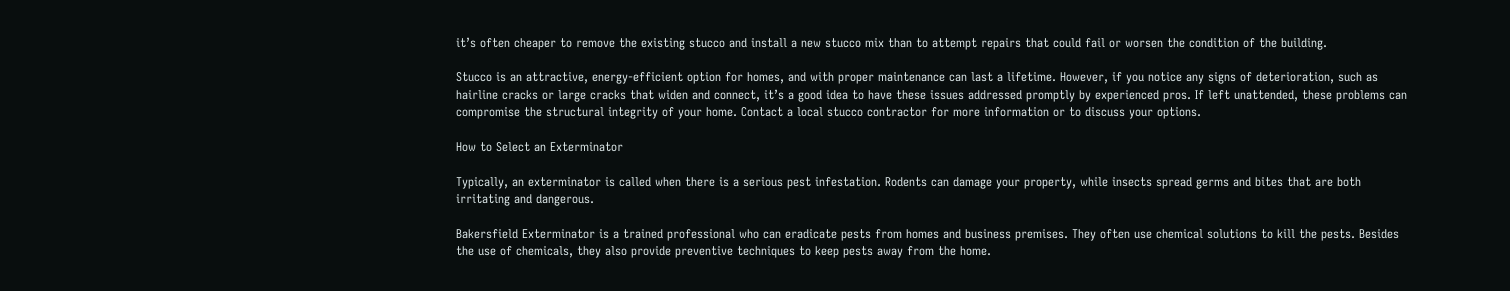it’s often cheaper to remove the existing stucco and install a new stucco mix than to attempt repairs that could fail or worsen the condition of the building.

Stucco is an attractive, energy-efficient option for homes, and with proper maintenance can last a lifetime. However, if you notice any signs of deterioration, such as hairline cracks or large cracks that widen and connect, it’s a good idea to have these issues addressed promptly by experienced pros. If left unattended, these problems can compromise the structural integrity of your home. Contact a local stucco contractor for more information or to discuss your options.

How to Select an Exterminator

Typically, an exterminator is called when there is a serious pest infestation. Rodents can damage your property, while insects spread germs and bites that are both irritating and dangerous.

Bakersfield Exterminator is a trained professional who can eradicate pests from homes and business premises. They often use chemical solutions to kill the pests. Besides the use of chemicals, they also provide preventive techniques to keep pests away from the home.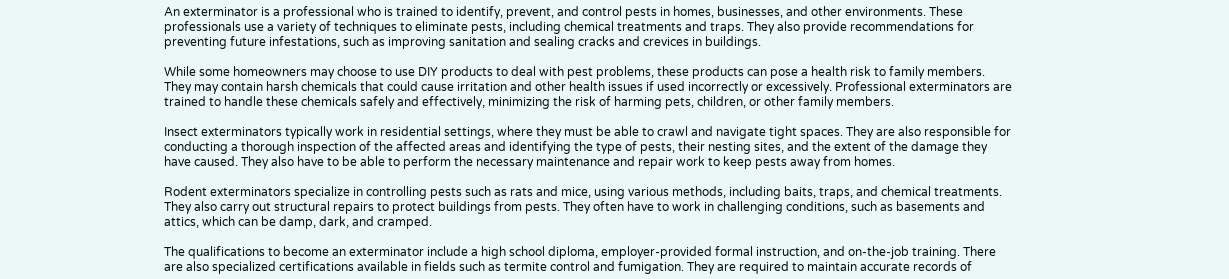An exterminator is a professional who is trained to identify, prevent, and control pests in homes, businesses, and other environments. These professionals use a variety of techniques to eliminate pests, including chemical treatments and traps. They also provide recommendations for preventing future infestations, such as improving sanitation and sealing cracks and crevices in buildings.

While some homeowners may choose to use DIY products to deal with pest problems, these products can pose a health risk to family members. They may contain harsh chemicals that could cause irritation and other health issues if used incorrectly or excessively. Professional exterminators are trained to handle these chemicals safely and effectively, minimizing the risk of harming pets, children, or other family members.

Insect exterminators typically work in residential settings, where they must be able to crawl and navigate tight spaces. They are also responsible for conducting a thorough inspection of the affected areas and identifying the type of pests, their nesting sites, and the extent of the damage they have caused. They also have to be able to perform the necessary maintenance and repair work to keep pests away from homes.

Rodent exterminators specialize in controlling pests such as rats and mice, using various methods, including baits, traps, and chemical treatments. They also carry out structural repairs to protect buildings from pests. They often have to work in challenging conditions, such as basements and attics, which can be damp, dark, and cramped.

The qualifications to become an exterminator include a high school diploma, employer-provided formal instruction, and on-the-job training. There are also specialized certifications available in fields such as termite control and fumigation. They are required to maintain accurate records of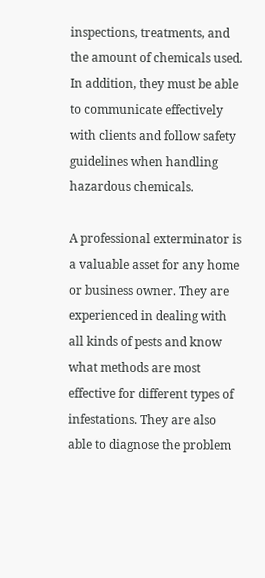inspections, treatments, and the amount of chemicals used. In addition, they must be able to communicate effectively with clients and follow safety guidelines when handling hazardous chemicals.

A professional exterminator is a valuable asset for any home or business owner. They are experienced in dealing with all kinds of pests and know what methods are most effective for different types of infestations. They are also able to diagnose the problem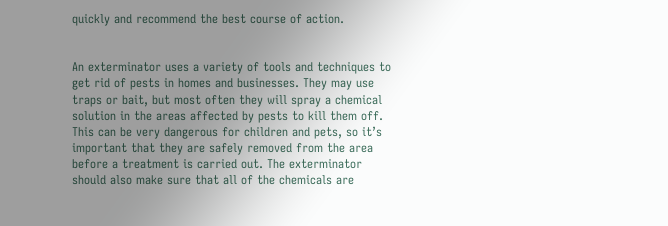quickly and recommend the best course of action.


An exterminator uses a variety of tools and techniques to get rid of pests in homes and businesses. They may use traps or bait, but most often they will spray a chemical solution in the areas affected by pests to kill them off. This can be very dangerous for children and pets, so it’s important that they are safely removed from the area before a treatment is carried out. The exterminator should also make sure that all of the chemicals are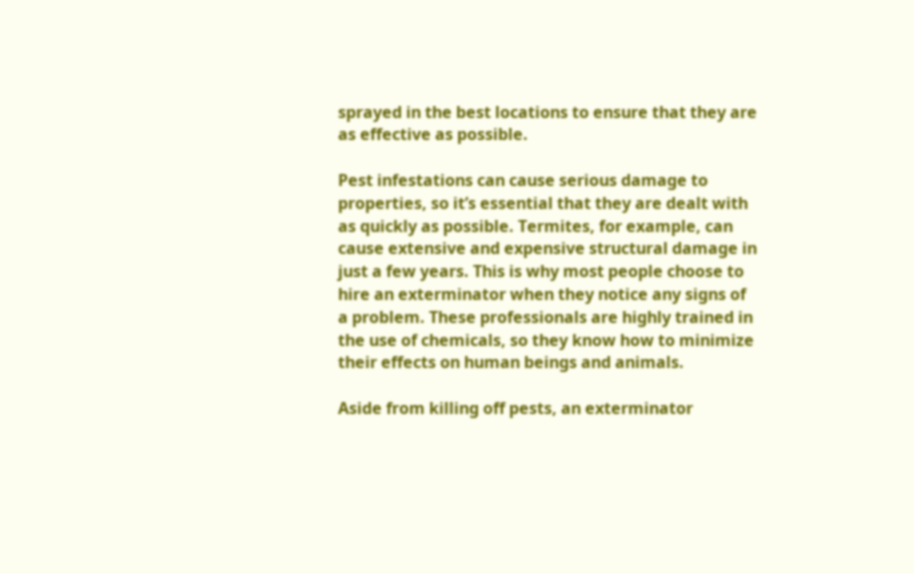sprayed in the best locations to ensure that they are as effective as possible.

Pest infestations can cause serious damage to properties, so it’s essential that they are dealt with as quickly as possible. Termites, for example, can cause extensive and expensive structural damage in just a few years. This is why most people choose to hire an exterminator when they notice any signs of a problem. These professionals are highly trained in the use of chemicals, so they know how to minimize their effects on human beings and animals.

Aside from killing off pests, an exterminator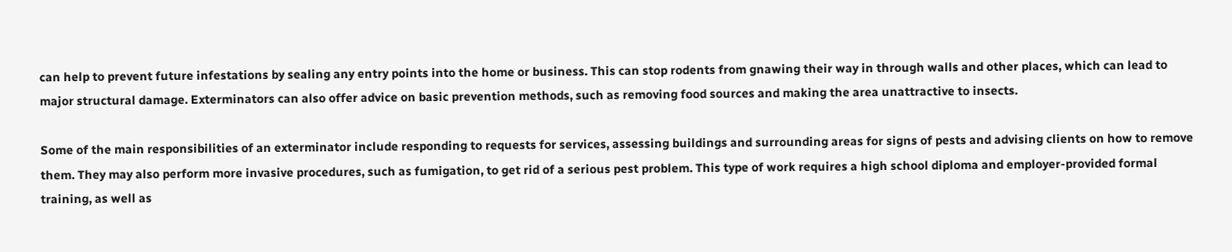can help to prevent future infestations by sealing any entry points into the home or business. This can stop rodents from gnawing their way in through walls and other places, which can lead to major structural damage. Exterminators can also offer advice on basic prevention methods, such as removing food sources and making the area unattractive to insects.

Some of the main responsibilities of an exterminator include responding to requests for services, assessing buildings and surrounding areas for signs of pests and advising clients on how to remove them. They may also perform more invasive procedures, such as fumigation, to get rid of a serious pest problem. This type of work requires a high school diploma and employer-provided formal training, as well as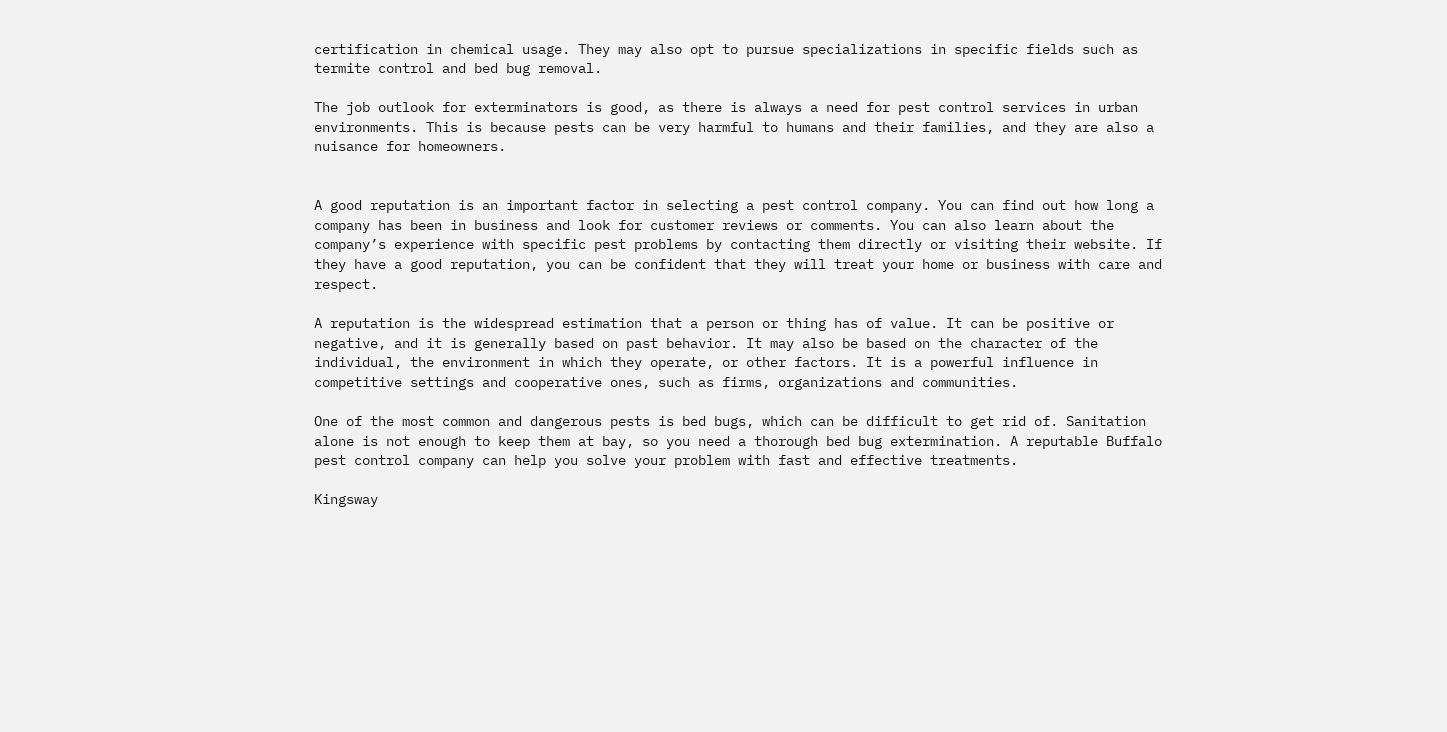certification in chemical usage. They may also opt to pursue specializations in specific fields such as termite control and bed bug removal.

The job outlook for exterminators is good, as there is always a need for pest control services in urban environments. This is because pests can be very harmful to humans and their families, and they are also a nuisance for homeowners.


A good reputation is an important factor in selecting a pest control company. You can find out how long a company has been in business and look for customer reviews or comments. You can also learn about the company’s experience with specific pest problems by contacting them directly or visiting their website. If they have a good reputation, you can be confident that they will treat your home or business with care and respect.

A reputation is the widespread estimation that a person or thing has of value. It can be positive or negative, and it is generally based on past behavior. It may also be based on the character of the individual, the environment in which they operate, or other factors. It is a powerful influence in competitive settings and cooperative ones, such as firms, organizations and communities.

One of the most common and dangerous pests is bed bugs, which can be difficult to get rid of. Sanitation alone is not enough to keep them at bay, so you need a thorough bed bug extermination. A reputable Buffalo pest control company can help you solve your problem with fast and effective treatments.

Kingsway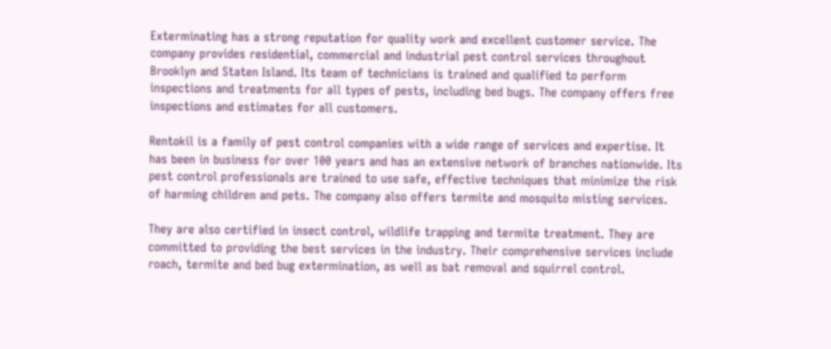Exterminating has a strong reputation for quality work and excellent customer service. The company provides residential, commercial and industrial pest control services throughout Brooklyn and Staten Island. Its team of technicians is trained and qualified to perform inspections and treatments for all types of pests, including bed bugs. The company offers free inspections and estimates for all customers.

Rentokil is a family of pest control companies with a wide range of services and expertise. It has been in business for over 100 years and has an extensive network of branches nationwide. Its pest control professionals are trained to use safe, effective techniques that minimize the risk of harming children and pets. The company also offers termite and mosquito misting services.

They are also certified in insect control, wildlife trapping and termite treatment. They are committed to providing the best services in the industry. Their comprehensive services include roach, termite and bed bug extermination, as well as bat removal and squirrel control.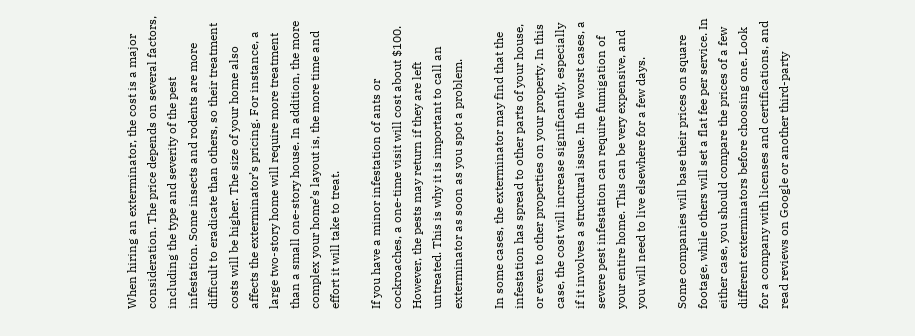When hiring an exterminator, the cost is a major consideration. The price depends on several factors, including the type and severity of the pest infestation. Some insects and rodents are more difficult to eradicate than others, so their treatment costs will be higher. The size of your home also affects the exterminator’s pricing. For instance, a large two-story home will require more treatment than a small one-story house. In addition, the more complex your home’s layout is, the more time and effort it will take to treat.

If you have a minor infestation of ants or cockroaches, a one-time visit will cost about $100. However, the pests may return if they are left untreated. This is why it is important to call an exterminator as soon as you spot a problem.

In some cases, the exterminator may find that the infestation has spread to other parts of your house, or even to other properties on your property. In this case, the cost will increase significantly, especially if it involves a structural issue. In the worst cases, a severe pest infestation can require fumigation of your entire home. This can be very expensive, and you will need to live elsewhere for a few days.

Some companies will base their prices on square footage, while others will set a flat fee per service. In either case, you should compare the prices of a few different exterminators before choosing one. Look for a company with licenses and certifications, and read reviews on Google or another third-party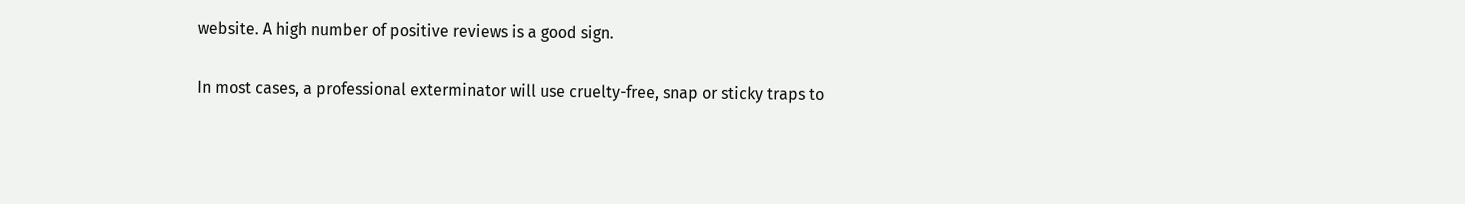website. A high number of positive reviews is a good sign.

In most cases, a professional exterminator will use cruelty-free, snap or sticky traps to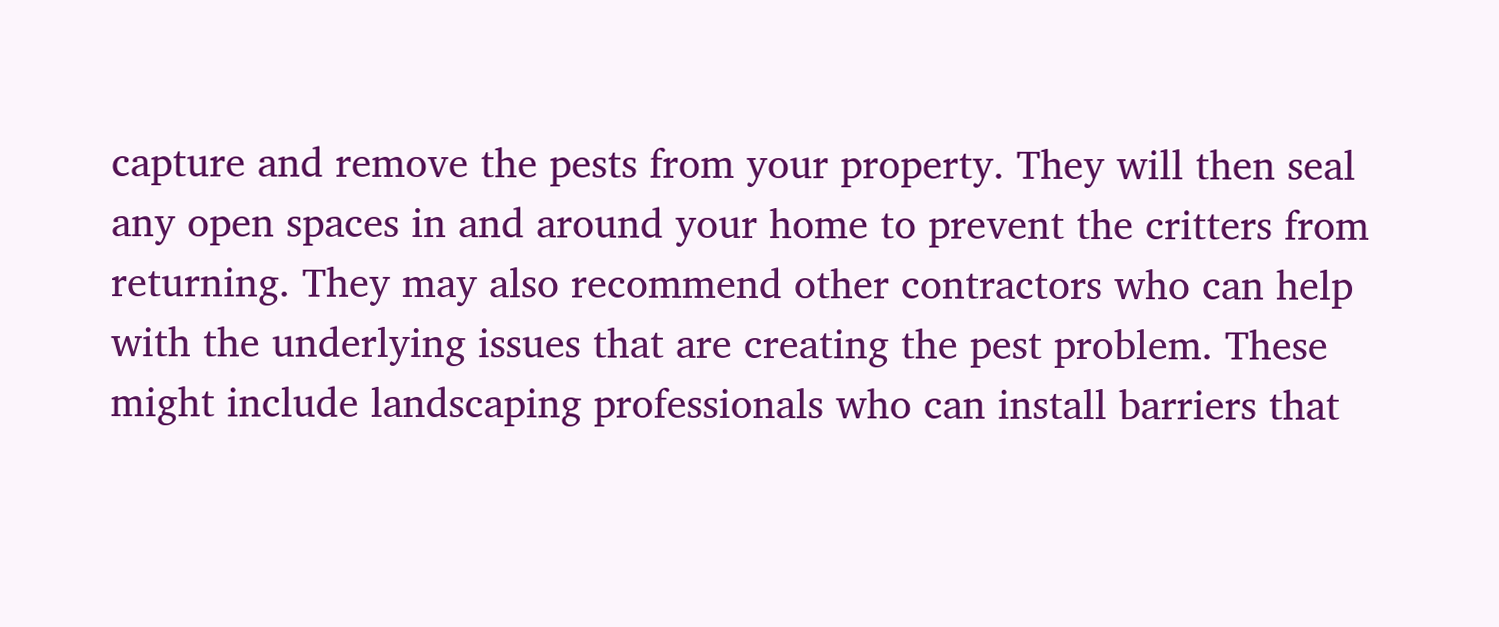capture and remove the pests from your property. They will then seal any open spaces in and around your home to prevent the critters from returning. They may also recommend other contractors who can help with the underlying issues that are creating the pest problem. These might include landscaping professionals who can install barriers that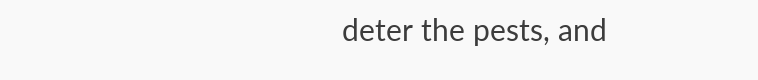deter the pests, and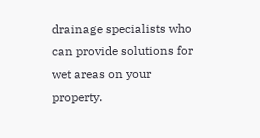drainage specialists who can provide solutions for wet areas on your property.